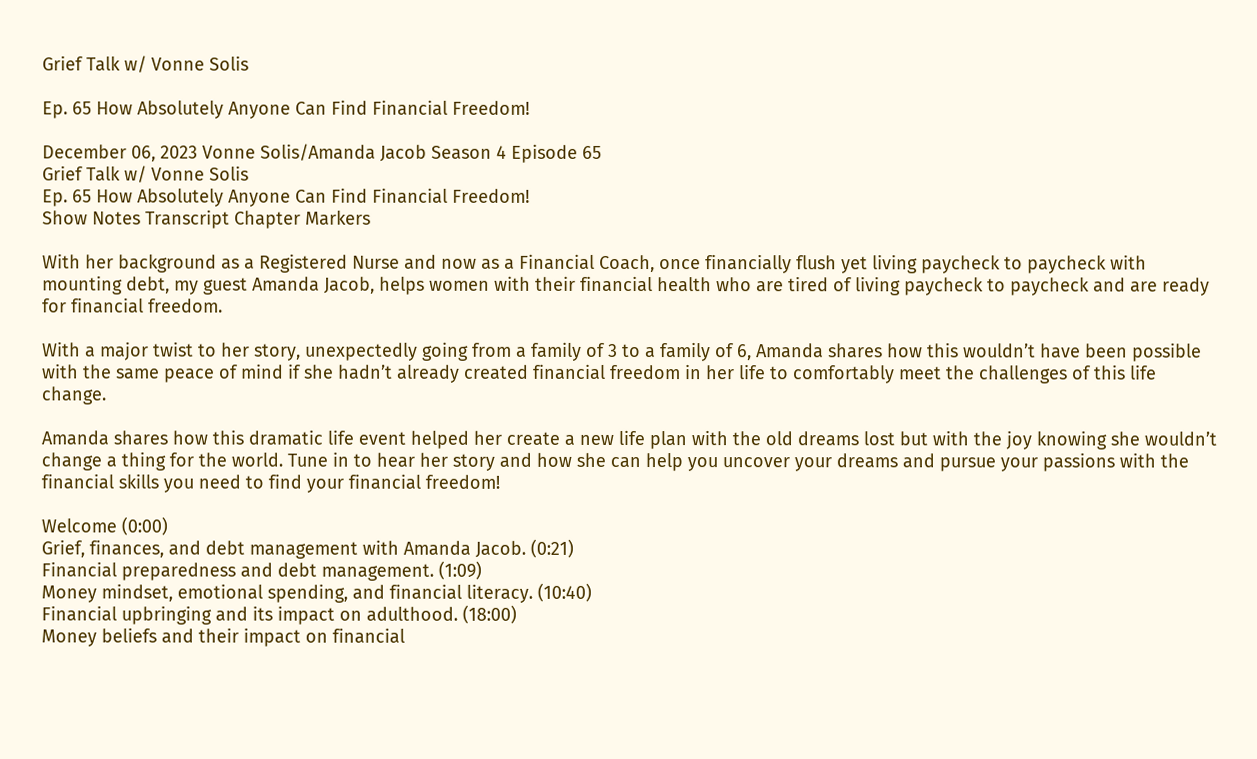Grief Talk w/ Vonne Solis

Ep. 65 How Absolutely Anyone Can Find Financial Freedom!

December 06, 2023 Vonne Solis/Amanda Jacob Season 4 Episode 65
Grief Talk w/ Vonne Solis
Ep. 65 How Absolutely Anyone Can Find Financial Freedom!
Show Notes Transcript Chapter Markers

With her background as a Registered Nurse and now as a Financial Coach, once financially flush yet living paycheck to paycheck with mounting debt, my guest Amanda Jacob, helps women with their financial health who are tired of living paycheck to paycheck and are ready for financial freedom.

With a major twist to her story, unexpectedly going from a family of 3 to a family of 6, Amanda shares how this wouldn’t have been possible with the same peace of mind if she hadn’t already created financial freedom in her life to comfortably meet the challenges of this life change.

Amanda shares how this dramatic life event helped her create a new life plan with the old dreams lost but with the joy knowing she wouldn’t change a thing for the world. Tune in to hear her story and how she can help you uncover your dreams and pursue your passions with the financial skills you need to find your financial freedom!

Welcome (0:00)
Grief, finances, and debt management with Amanda Jacob. (0:21)
Financial preparedness and debt management. (1:09)
Money mindset, emotional spending, and financial literacy. (10:40)
Financial upbringing and its impact on adulthood. (18:00)
Money beliefs and their impact on financial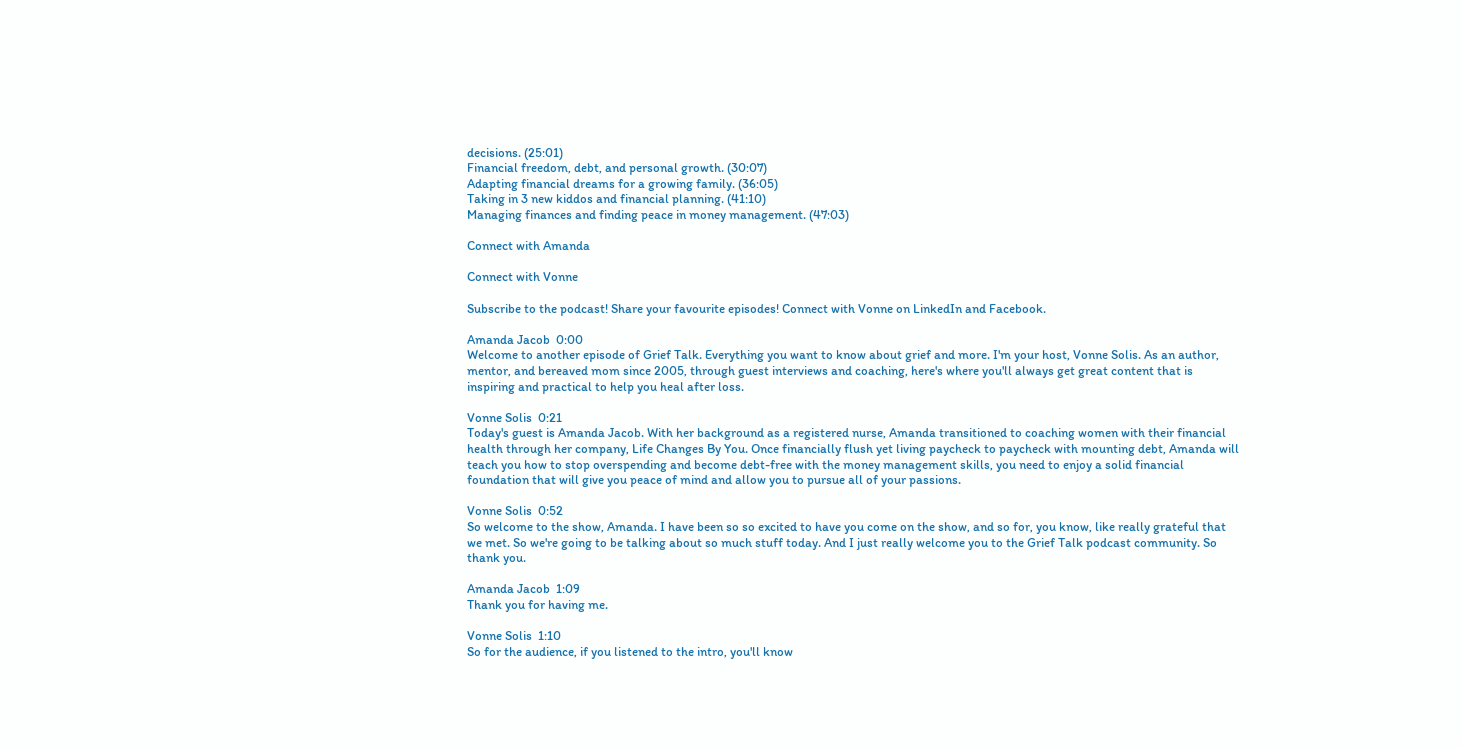decisions. (25:01)
Financial freedom, debt, and personal growth. (30:07)
Adapting financial dreams for a growing family. (36:05)
Taking in 3 new kiddos and financial planning. (41:10)
Managing finances and finding peace in money management. (47:03)

Connect with Amanda

Connect with Vonne

Subscribe to the podcast! Share your favourite episodes! Connect with Vonne on LinkedIn and Facebook.

Amanda Jacob  0:00
Welcome to another episode of Grief Talk. Everything you want to know about grief and more. I'm your host, Vonne Solis. As an author, mentor, and bereaved mom since 2005, through guest interviews and coaching, here's where you'll always get great content that is inspiring and practical to help you heal after loss.

Vonne Solis  0:21
Today's guest is Amanda Jacob. With her background as a registered nurse, Amanda transitioned to coaching women with their financial health through her company, Life Changes By You. Once financially flush yet living paycheck to paycheck with mounting debt, Amanda will teach you how to stop overspending and become debt-free with the money management skills, you need to enjoy a solid financial foundation that will give you peace of mind and allow you to pursue all of your passions.

Vonne Solis  0:52
So welcome to the show, Amanda. I have been so so excited to have you come on the show, and so for, you know, like really grateful that we met. So we're going to be talking about so much stuff today. And I just really welcome you to the Grief Talk podcast community. So thank you.

Amanda Jacob  1:09
Thank you for having me.

Vonne Solis  1:10
So for the audience, if you listened to the intro, you'll know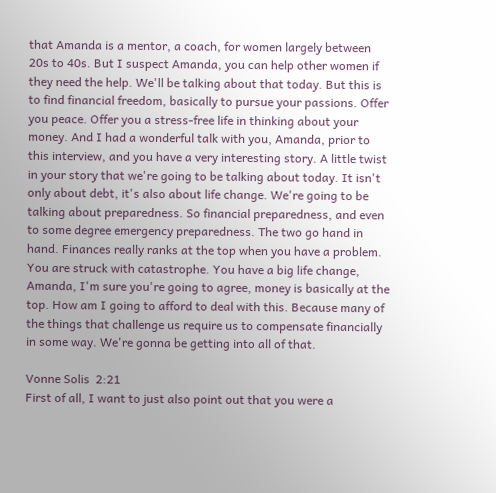that Amanda is a mentor, a coach, for women largely between 20s to 40s. But I suspect Amanda, you can help other women if they need the help. We'll be talking about that today. But this is to find financial freedom, basically to pursue your passions. Offer you peace. Offer you a stress-free life in thinking about your money. And I had a wonderful talk with you, Amanda, prior to this interview, and you have a very interesting story. A little twist in your story that we're going to be talking about today. It isn't only about debt, it's also about life change. We're going to be talking about preparedness. So financial preparedness, and even to some degree emergency preparedness. The two go hand in hand. Finances really ranks at the top when you have a problem. You are struck with catastrophe. You have a big life change, Amanda, I'm sure you're going to agree, money is basically at the top. How am I going to afford to deal with this. Because many of the things that challenge us require us to compensate financially in some way. We're gonna be getting into all of that.

Vonne Solis  2:21
First of all, I want to just also point out that you were a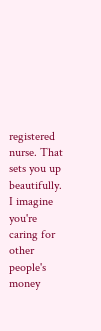registered nurse. That sets you up beautifully. I imagine you're caring for other people's money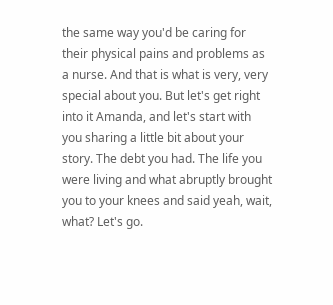the same way you'd be caring for their physical pains and problems as a nurse. And that is what is very, very special about you. But let's get right into it Amanda, and let's start with you sharing a little bit about your story. The debt you had. The life you were living and what abruptly brought you to your knees and said yeah, wait, what? Let's go.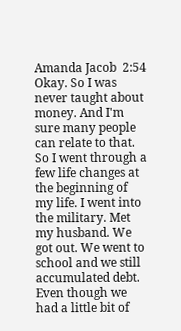Amanda Jacob  2:54
Okay. So I was never taught about money. And I'm sure many people can relate to that. So I went through a few life changes at the beginning of my life. I went into the military. Met my husband. We got out. We went to school and we still accumulated debt. Even though we had a little bit of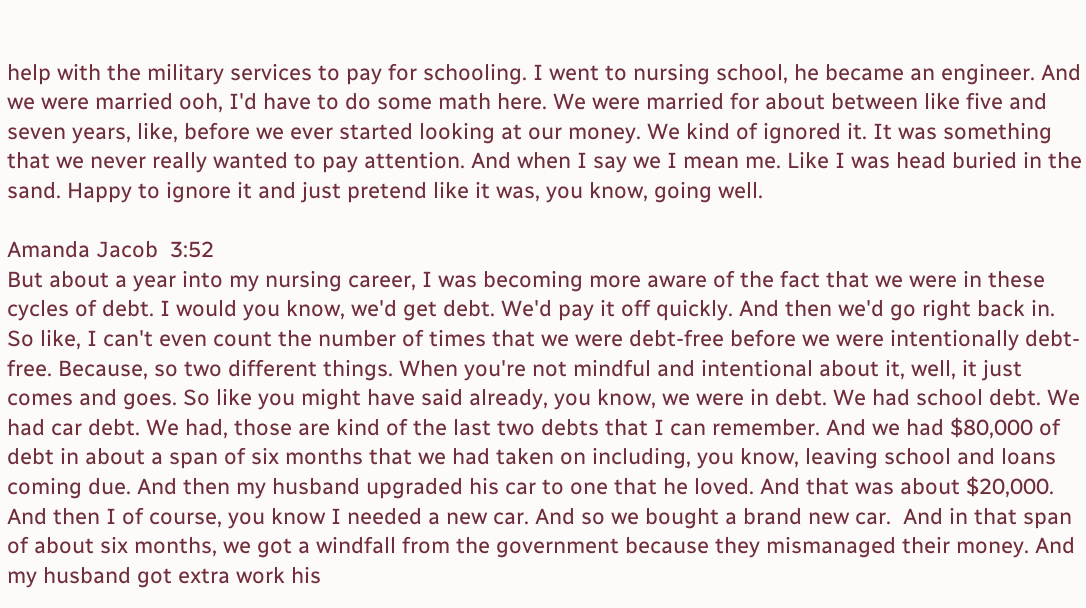help with the military services to pay for schooling. I went to nursing school, he became an engineer. And we were married ooh, I'd have to do some math here. We were married for about between like five and seven years, like, before we ever started looking at our money. We kind of ignored it. It was something that we never really wanted to pay attention. And when I say we I mean me. Like I was head buried in the sand. Happy to ignore it and just pretend like it was, you know, going well.

Amanda Jacob  3:52
But about a year into my nursing career, I was becoming more aware of the fact that we were in these cycles of debt. I would you know, we'd get debt. We'd pay it off quickly. And then we'd go right back in. So like, I can't even count the number of times that we were debt-free before we were intentionally debt-free. Because, so two different things. When you're not mindful and intentional about it, well, it just comes and goes. So like you might have said already, you know, we were in debt. We had school debt. We had car debt. We had, those are kind of the last two debts that I can remember. And we had $80,000 of debt in about a span of six months that we had taken on including, you know, leaving school and loans coming due. And then my husband upgraded his car to one that he loved. And that was about $20,000. And then I of course, you know I needed a new car. And so we bought a brand new car.  And in that span of about six months, we got a windfall from the government because they mismanaged their money. And my husband got extra work his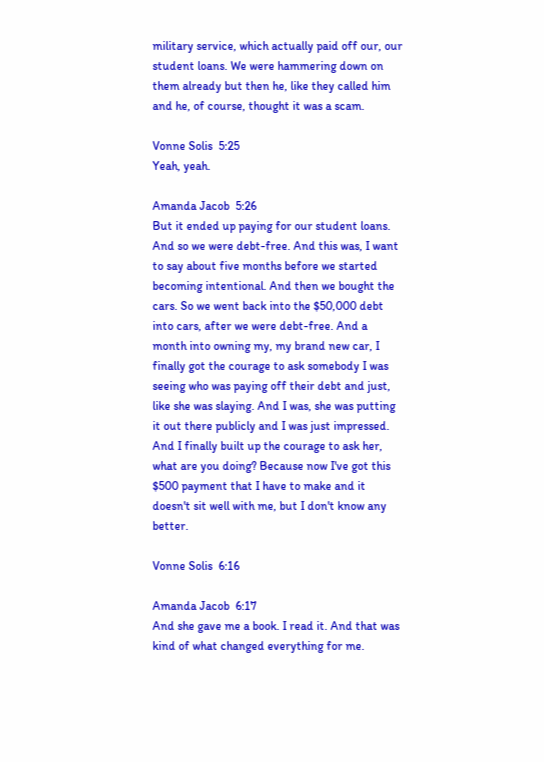military service, which actually paid off our, our student loans. We were hammering down on them already but then he, like they called him and he, of course, thought it was a scam.

Vonne Solis  5:25
Yeah, yeah.

Amanda Jacob  5:26
But it ended up paying for our student loans. And so we were debt-free. And this was, I want to say about five months before we started becoming intentional. And then we bought the cars. So we went back into the $50,000 debt into cars, after we were debt-free. And a month into owning my, my brand new car, I finally got the courage to ask somebody I was seeing who was paying off their debt and just, like she was slaying. And I was, she was putting it out there publicly and I was just impressed. And I finally built up the courage to ask her, what are you doing? Because now I've got this $500 payment that I have to make and it doesn't sit well with me, but I don't know any better.

Vonne Solis  6:16

Amanda Jacob  6:17
And she gave me a book. I read it. And that was kind of what changed everything for me.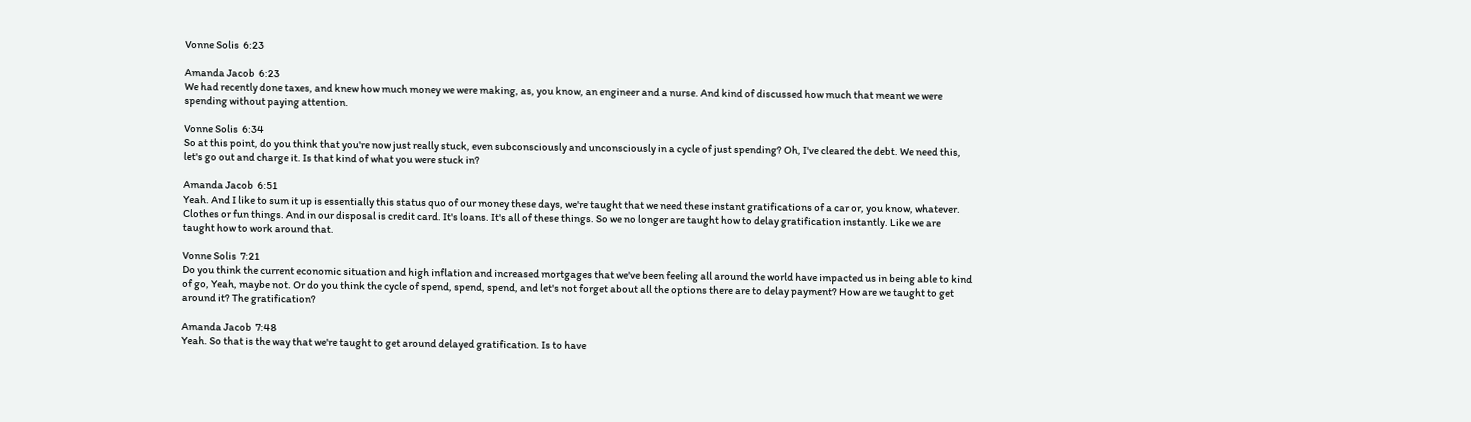Vonne Solis  6:23

Amanda Jacob  6:23
We had recently done taxes, and knew how much money we were making, as, you know, an engineer and a nurse. And kind of discussed how much that meant we were spending without paying attention.

Vonne Solis  6:34
So at this point, do you think that you're now just really stuck, even subconsciously and unconsciously in a cycle of just spending? Oh, I've cleared the debt. We need this, let's go out and charge it. Is that kind of what you were stuck in?

Amanda Jacob  6:51
Yeah. And I like to sum it up is essentially this status quo of our money these days, we're taught that we need these instant gratifications of a car or, you know, whatever. Clothes or fun things. And in our disposal is credit card. It's loans. It's all of these things. So we no longer are taught how to delay gratification instantly. Like we are taught how to work around that.

Vonne Solis  7:21
Do you think the current economic situation and high inflation and increased mortgages that we've been feeling all around the world have impacted us in being able to kind of go, Yeah, maybe not. Or do you think the cycle of spend, spend, spend, and let's not forget about all the options there are to delay payment? How are we taught to get around it? The gratification?

Amanda Jacob  7:48
Yeah. So that is the way that we're taught to get around delayed gratification. Is to have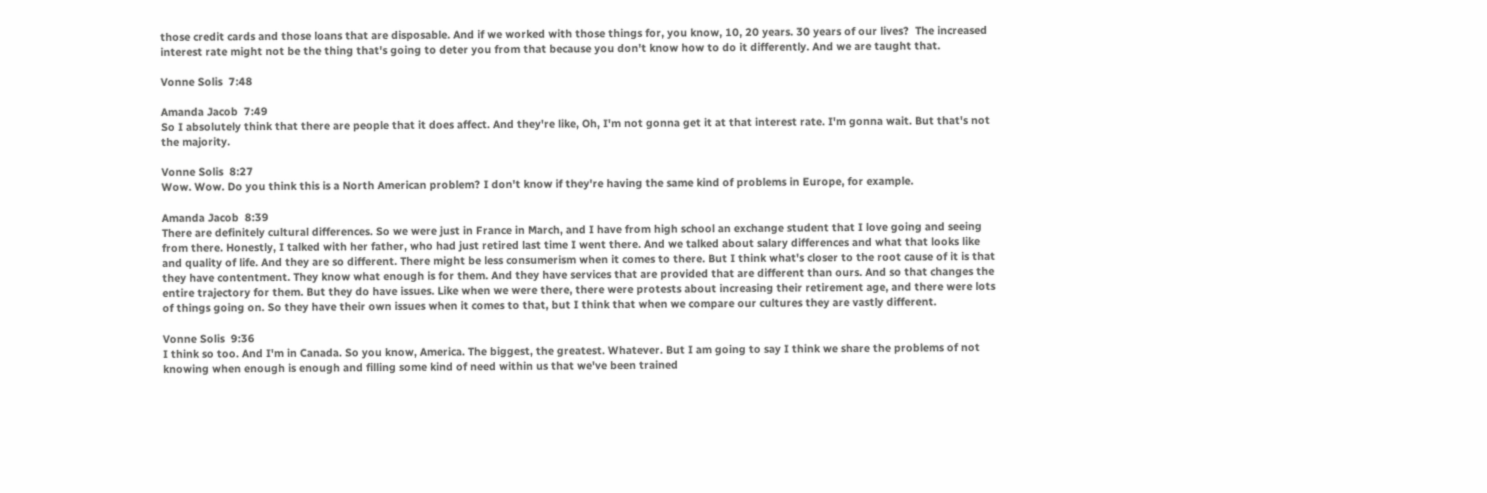those credit cards and those loans that are disposable. And if we worked with those things for, you know, 10, 20 years. 30 years of our lives?  The increased interest rate might not be the thing that's going to deter you from that because you don't know how to do it differently. And we are taught that.

Vonne Solis  7:48

Amanda Jacob  7:49
So I absolutely think that there are people that it does affect. And they're like, Oh, I'm not gonna get it at that interest rate. I'm gonna wait. But that's not the majority.

Vonne Solis  8:27
Wow. Wow. Do you think this is a North American problem? I don't know if they're having the same kind of problems in Europe, for example.

Amanda Jacob  8:39
There are definitely cultural differences. So we were just in France in March, and I have from high school an exchange student that I love going and seeing from there. Honestly, I talked with her father, who had just retired last time I went there. And we talked about salary differences and what that looks like and quality of life. And they are so different. There might be less consumerism when it comes to there. But I think what's closer to the root cause of it is that they have contentment. They know what enough is for them. And they have services that are provided that are different than ours. And so that changes the entire trajectory for them. But they do have issues. Like when we were there, there were protests about increasing their retirement age, and there were lots of things going on. So they have their own issues when it comes to that, but I think that when we compare our cultures they are vastly different.

Vonne Solis  9:36
I think so too. And I'm in Canada. So you know, America. The biggest, the greatest. Whatever. But I am going to say I think we share the problems of not knowing when enough is enough and filling some kind of need within us that we've been trained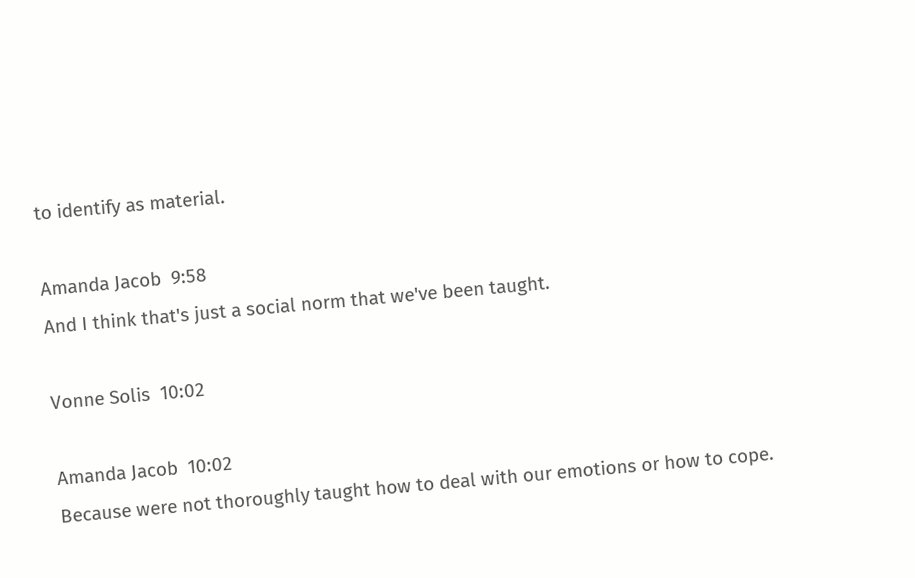to identify as material.

Amanda Jacob  9:58
And I think that's just a social norm that we've been taught.

Vonne Solis  10:02

Amanda Jacob  10:02
Because were not thoroughly taught how to deal with our emotions or how to cope.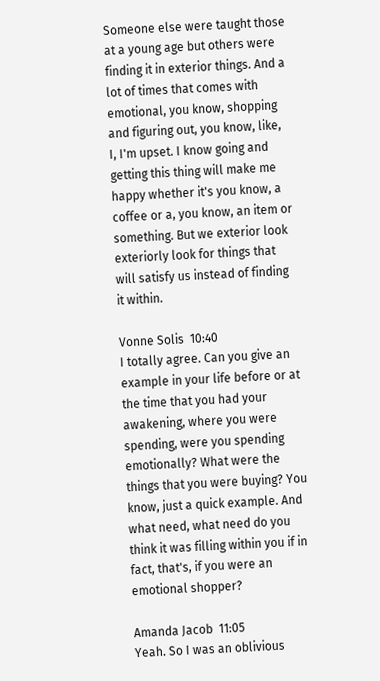Someone else were taught those at a young age but others were finding it in exterior things. And a lot of times that comes with emotional, you know, shopping and figuring out, you know, like, I, I'm upset. I know going and getting this thing will make me happy whether it's you know, a coffee or a, you know, an item or something. But we exterior look exteriorly look for things that will satisfy us instead of finding it within.

Vonne Solis  10:40
I totally agree. Can you give an example in your life before or at the time that you had your awakening, where you were spending, were you spending emotionally? What were the things that you were buying? You know, just a quick example. And what need, what need do you think it was filling within you if in fact, that's, if you were an emotional shopper?

Amanda Jacob  11:05
Yeah. So I was an oblivious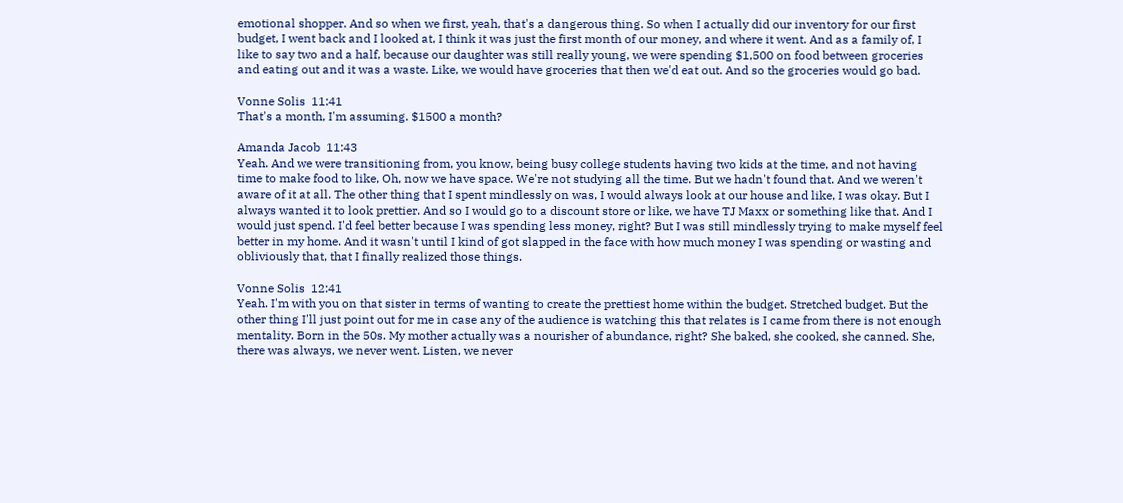emotional shopper. And so when we first, yeah, that's a dangerous thing. So when I actually did our inventory for our first budget, I went back and I looked at, I think it was just the first month of our money, and where it went. And as a family of, I like to say two and a half, because our daughter was still really young, we were spending $1,500 on food between groceries and eating out and it was a waste. Like, we would have groceries that then we'd eat out. And so the groceries would go bad.

Vonne Solis  11:41
That's a month, I'm assuming. $1500 a month?

Amanda Jacob  11:43
Yeah. And we were transitioning from, you know, being busy college students having two kids at the time, and not having time to make food to like, Oh, now we have space. We're not studying all the time. But we hadn't found that. And we weren't aware of it at all. The other thing that I spent mindlessly on was, I would always look at our house and like, I was okay. But I always wanted it to look prettier. And so I would go to a discount store or like, we have TJ Maxx or something like that. And I would just spend. I'd feel better because I was spending less money, right? But I was still mindlessly trying to make myself feel better in my home. And it wasn't until I kind of got slapped in the face with how much money I was spending or wasting and obliviously that, that I finally realized those things.

Vonne Solis  12:41
Yeah. I'm with you on that sister in terms of wanting to create the prettiest home within the budget. Stretched budget. But the other thing I'll just point out for me in case any of the audience is watching this that relates is I came from there is not enough mentality. Born in the 50s. My mother actually was a nourisher of abundance, right? She baked, she cooked, she canned. She, there was always, we never went. Listen, we never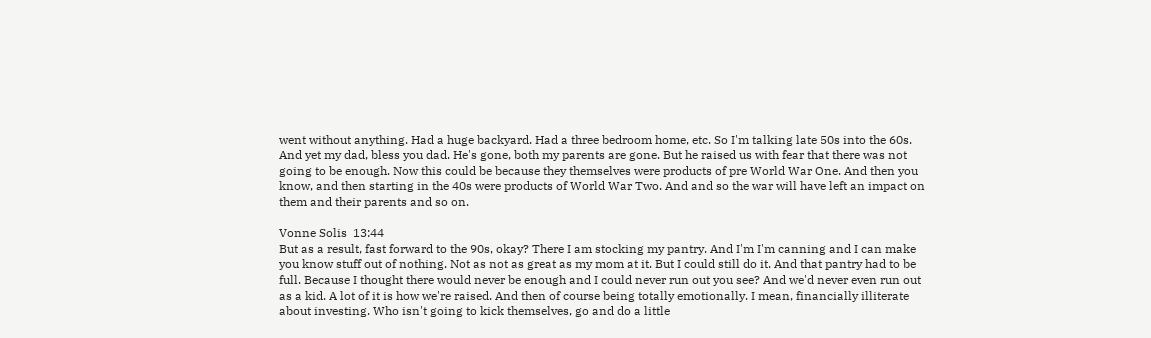went without anything. Had a huge backyard. Had a three bedroom home, etc. So I'm talking late 50s into the 60s. And yet my dad, bless you dad. He's gone, both my parents are gone. But he raised us with fear that there was not going to be enough. Now this could be because they themselves were products of pre World War One. And then you know, and then starting in the 40s were products of World War Two. And and so the war will have left an impact on them and their parents and so on.

Vonne Solis  13:44
But as a result, fast forward to the 90s, okay? There I am stocking my pantry. And I'm I'm canning and I can make you know stuff out of nothing. Not as not as great as my mom at it. But I could still do it. And that pantry had to be full. Because I thought there would never be enough and I could never run out you see? And we'd never even run out as a kid. A lot of it is how we're raised. And then of course being totally emotionally. I mean, financially illiterate about investing. Who isn't going to kick themselves, go and do a little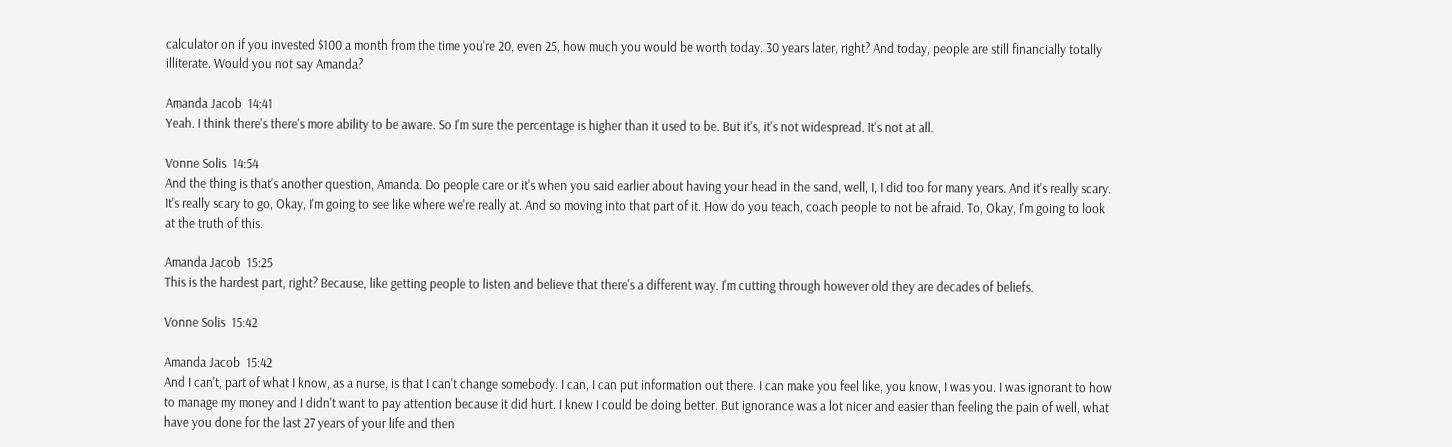calculator on if you invested $100 a month from the time you're 20, even 25, how much you would be worth today. 30 years later, right? And today, people are still financially totally illiterate. Would you not say Amanda?

Amanda Jacob  14:41
Yeah. I think there's there's more ability to be aware. So I'm sure the percentage is higher than it used to be. But it's, it's not widespread. It's not at all.

Vonne Solis  14:54
And the thing is that's another question, Amanda. Do people care or it's when you said earlier about having your head in the sand, well, I, I did too for many years. And it's really scary. It's really scary to go, Okay, I'm going to see like where we're really at. And so moving into that part of it. How do you teach, coach people to not be afraid. To, Okay, I'm going to look at the truth of this.

Amanda Jacob  15:25
This is the hardest part, right? Because, like getting people to listen and believe that there's a different way. I'm cutting through however old they are decades of beliefs.

Vonne Solis  15:42

Amanda Jacob  15:42
And I can't, part of what I know, as a nurse, is that I can't change somebody. I can, I can put information out there. I can make you feel like, you know, I was you. I was ignorant to how to manage my money and I didn't want to pay attention because it did hurt. I knew I could be doing better. But ignorance was a lot nicer and easier than feeling the pain of well, what have you done for the last 27 years of your life and then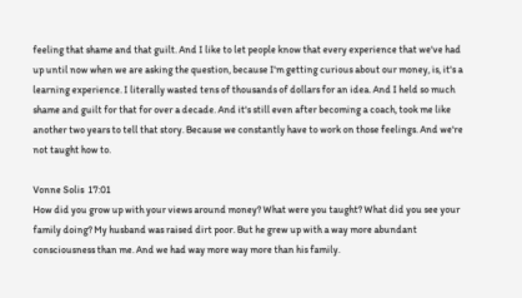feeling that shame and that guilt. And I like to let people know that every experience that we've had up until now when we are asking the question, because I'm getting curious about our money, is, it's a learning experience. I literally wasted tens of thousands of dollars for an idea. And I held so much shame and guilt for that for over a decade. And it's still even after becoming a coach, took me like another two years to tell that story. Because we constantly have to work on those feelings. And we're not taught how to.

Vonne Solis  17:01
How did you grow up with your views around money? What were you taught? What did you see your family doing? My husband was raised dirt poor. But he grew up with a way more abundant consciousness than me. And we had way more way more than his family.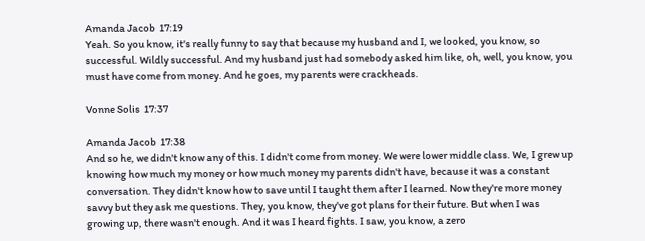Amanda Jacob  17:19
Yeah. So you know, it's really funny to say that because my husband and I, we looked, you know, so successful. Wildly successful. And my husband just had somebody asked him like, oh, well, you know, you must have come from money. And he goes, my parents were crackheads.

Vonne Solis  17:37

Amanda Jacob  17:38
And so he, we didn't know any of this. I didn't come from money. We were lower middle class. We, I grew up knowing how much my money or how much money my parents didn't have, because it was a constant conversation. They didn't know how to save until I taught them after I learned. Now they're more money savvy but they ask me questions. They, you know, they've got plans for their future. But when I was growing up, there wasn't enough. And it was I heard fights. I saw, you know, a zero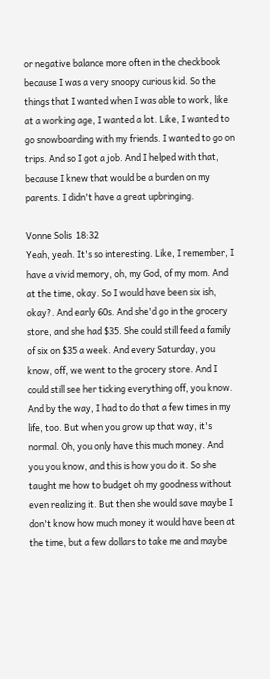or negative balance more often in the checkbook because I was a very snoopy curious kid. So the things that I wanted when I was able to work, like at a working age, I wanted a lot. Like, I wanted to go snowboarding with my friends. I wanted to go on trips. And so I got a job. And I helped with that, because I knew that would be a burden on my parents. I didn't have a great upbringing.

Vonne Solis  18:32
Yeah, yeah. It's so interesting. Like, I remember, I have a vivid memory, oh, my God, of my mom. And at the time, okay. So I would have been six ish, okay?. And early 60s. And she'd go in the grocery store, and she had $35. She could still feed a family of six on $35 a week. And every Saturday, you know, off, we went to the grocery store. And I could still see her ticking everything off, you know. And by the way, I had to do that a few times in my life, too. But when you grow up that way, it's normal. Oh, you only have this much money. And you you know, and this is how you do it. So she taught me how to budget oh my goodness without even realizing it. But then she would save maybe I don't know how much money it would have been at the time, but a few dollars to take me and maybe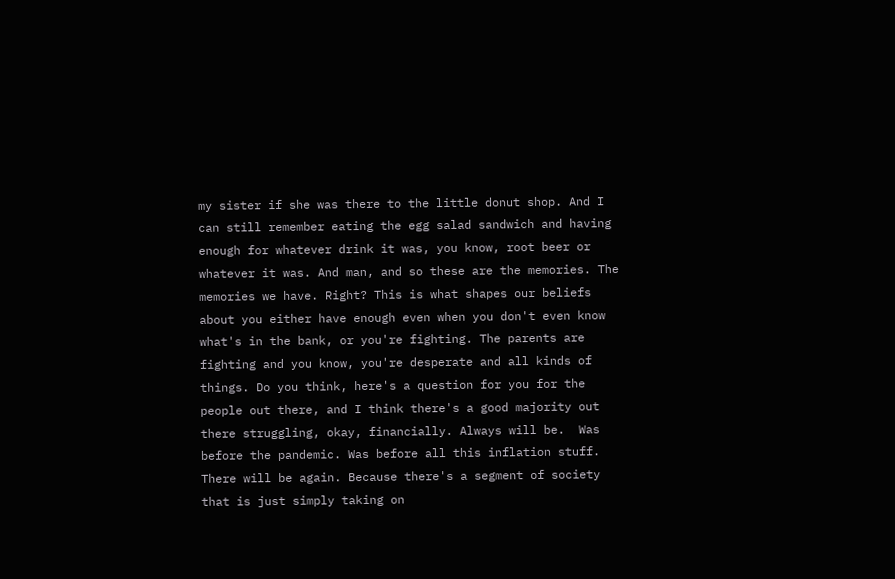my sister if she was there to the little donut shop. And I can still remember eating the egg salad sandwich and having enough for whatever drink it was, you know, root beer or whatever it was. And man, and so these are the memories. The memories we have. Right? This is what shapes our beliefs about you either have enough even when you don't even know what's in the bank, or you're fighting. The parents are fighting and you know, you're desperate and all kinds of things. Do you think, here's a question for you for the people out there, and I think there's a good majority out there struggling, okay, financially. Always will be.  Was before the pandemic. Was before all this inflation stuff. There will be again. Because there's a segment of society that is just simply taking on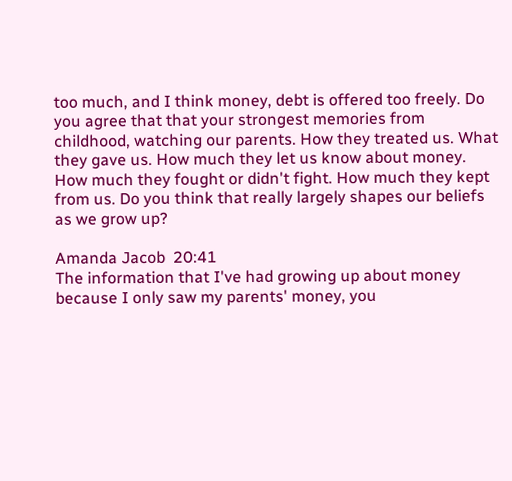too much, and I think money, debt is offered too freely. Do you agree that that your strongest memories from childhood, watching our parents. How they treated us. What they gave us. How much they let us know about money. How much they fought or didn't fight. How much they kept from us. Do you think that really largely shapes our beliefs as we grow up?

Amanda Jacob  20:41
The information that I've had growing up about money because I only saw my parents' money, you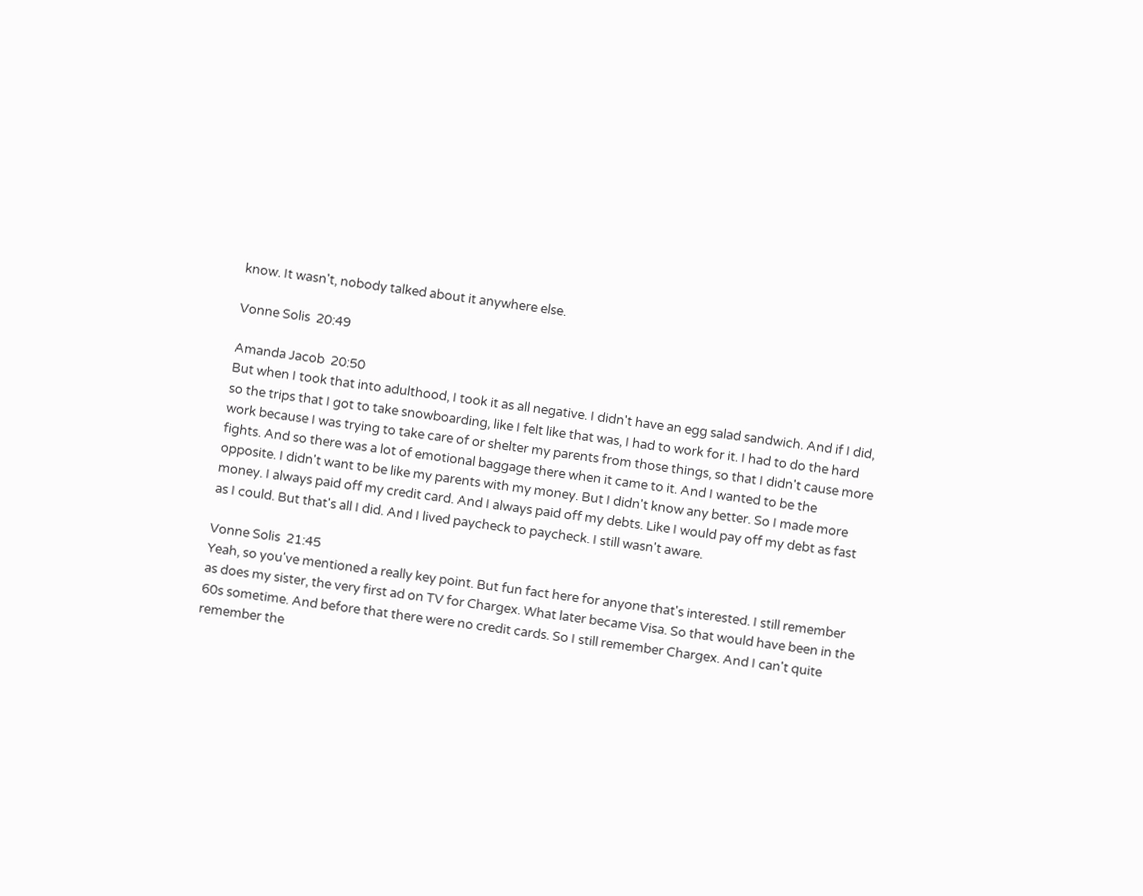know. It wasn't, nobody talked about it anywhere else.

Vonne Solis  20:49

Amanda Jacob  20:50
But when I took that into adulthood, I took it as all negative. I didn't have an egg salad sandwich. And if I did, so the trips that I got to take snowboarding, like I felt like that was, I had to work for it. I had to do the hard work because I was trying to take care of or shelter my parents from those things, so that I didn't cause more fights. And so there was a lot of emotional baggage there when it came to it. And I wanted to be the opposite. I didn't want to be like my parents with my money. But I didn't know any better. So I made more money. I always paid off my credit card. And I always paid off my debts. Like I would pay off my debt as fast as I could. But that's all I did. And I lived paycheck to paycheck. I still wasn't aware.

Vonne Solis  21:45
Yeah, so you've mentioned a really key point. But fun fact here for anyone that's interested. I still remember as does my sister, the very first ad on TV for Chargex. What later became Visa. So that would have been in the 60s sometime. And before that there were no credit cards. So I still remember Chargex. And I can't quite remember the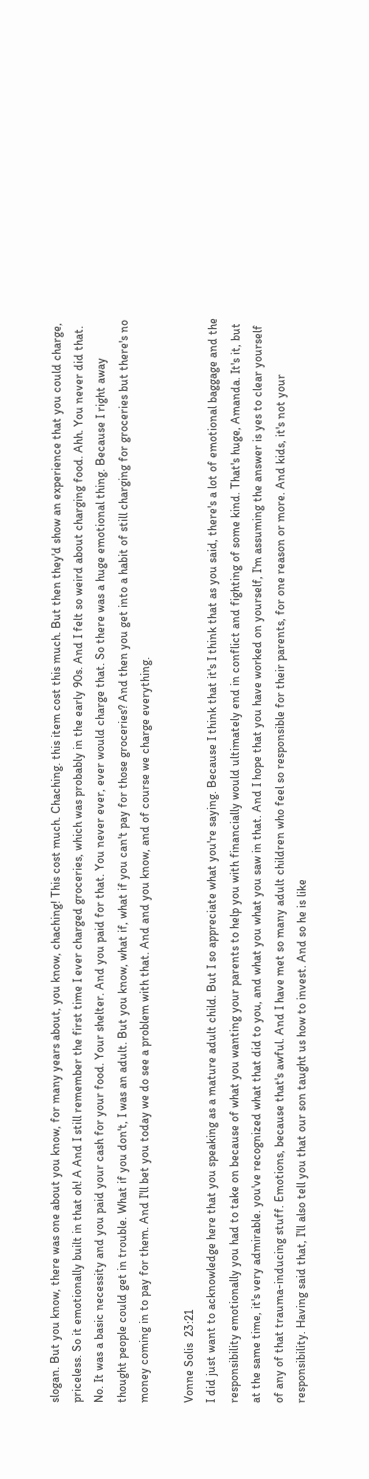slogan. But you know, there was one about you know, for many years about, you know, chaching! This cost much. Chaching. this item cost this much. But then they'd show an experience that you could charge, priceless. So it emotionally built in that oh! A And I still remember the first time I ever charged groceries, which was probably in the early 90s. And I felt so weird about charging food. Ahh. You never did that. No. It was a basic necessity and you paid your cash for your food. Your shelter. And you paid for that. You never ever, ever would charge that. So there was a huge emotional thing. Because I right away thought people could get in trouble. What if you don't, I was an adult. But you know, what if, what if you can't pay for those groceries? And then you get into a habit of still charging for groceries but there's no money coming in to pay for them. And I'll bet you today we do see a problem with that. And and you know, and of course we charge everything.

Vonne Solis  23:21
I did just want to acknowledge here that you speaking as a mature adult child. But I so appreciate what you're saying. Because I think that it's I think that as you said, there's a lot of emotional baggage and the responsibility emotionally you had to take on because of what you wanting your parents to help you with financially would ultimately end in conflict and fighting of some kind. That's huge, Amanda. It's it, but at the same time, it's very admirable. you've recognized what that did to you, and what you what you saw in that. And I hope that you have worked on yourself, I'm assuming the answer is yes to clear yourself of any of that trauma-inducing stuff. Emotions, because that's awful. And I have met so many adult children who feel so responsible for their parents, for one reason or more. And kids, it's not your responsibility. Having said that, I'll also tell you that our son taught us how to invest. And so he is like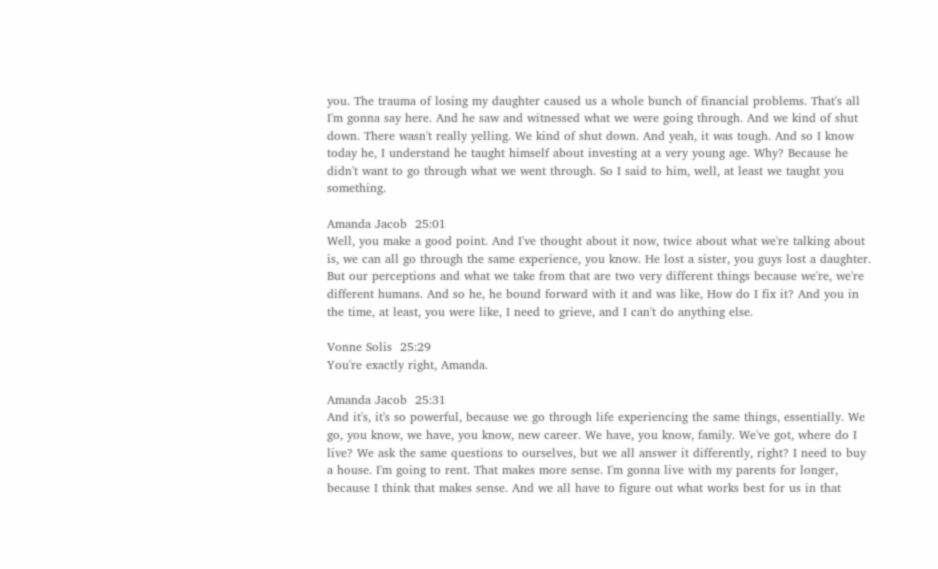you. The trauma of losing my daughter caused us a whole bunch of financial problems. That's all I'm gonna say here. And he saw and witnessed what we were going through. And we kind of shut down. There wasn't really yelling. We kind of shut down. And yeah, it was tough. And so I know today he, I understand he taught himself about investing at a very young age. Why? Because he didn't want to go through what we went through. So I said to him, well, at least we taught you something.

Amanda Jacob  25:01
Well, you make a good point. And I've thought about it now, twice about what we're talking about is, we can all go through the same experience, you know. He lost a sister, you guys lost a daughter. But our perceptions and what we take from that are two very different things because we're, we're different humans. And so he, he bound forward with it and was like, How do I fix it? And you in the time, at least, you were like, I need to grieve, and I can't do anything else.

Vonne Solis  25:29
You're exactly right, Amanda.

Amanda Jacob  25:31
And it's, it's so powerful, because we go through life experiencing the same things, essentially. We go, you know, we have, you know, new career. We have, you know, family. We've got, where do I live? We ask the same questions to ourselves, but we all answer it differently, right? I need to buy a house. I'm going to rent. That makes more sense. I'm gonna live with my parents for longer, because I think that makes sense. And we all have to figure out what works best for us in that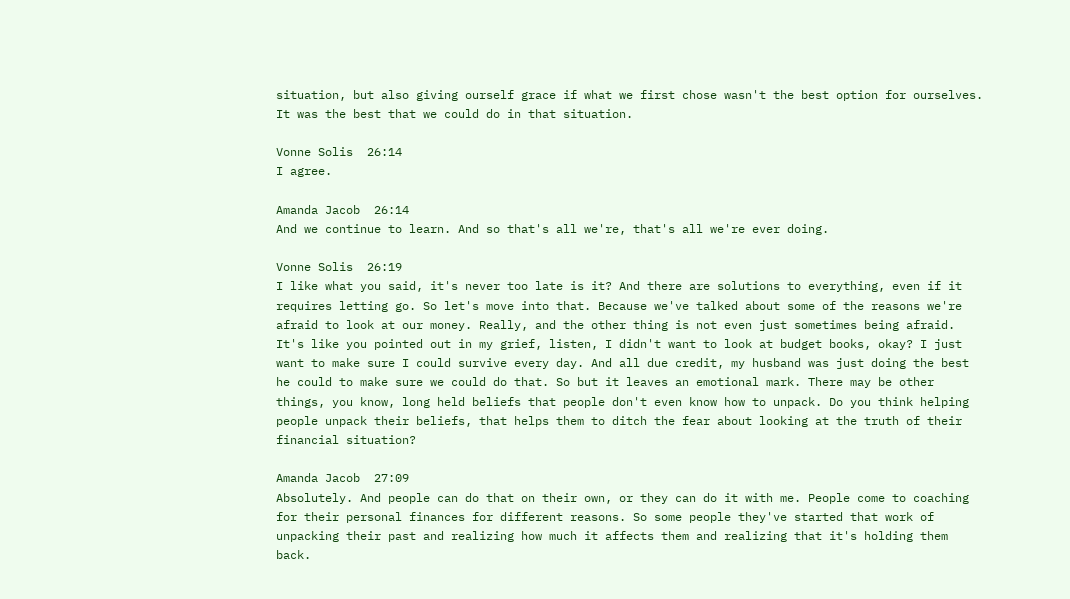situation, but also giving ourself grace if what we first chose wasn't the best option for ourselves. It was the best that we could do in that situation.

Vonne Solis  26:14
I agree.

Amanda Jacob  26:14
And we continue to learn. And so that's all we're, that's all we're ever doing.

Vonne Solis  26:19
I like what you said, it's never too late is it? And there are solutions to everything, even if it requires letting go. So let's move into that. Because we've talked about some of the reasons we're afraid to look at our money. Really, and the other thing is not even just sometimes being afraid. It's like you pointed out in my grief, listen, I didn't want to look at budget books, okay? I just want to make sure I could survive every day. And all due credit, my husband was just doing the best he could to make sure we could do that. So but it leaves an emotional mark. There may be other things, you know, long held beliefs that people don't even know how to unpack. Do you think helping people unpack their beliefs, that helps them to ditch the fear about looking at the truth of their financial situation?

Amanda Jacob  27:09
Absolutely. And people can do that on their own, or they can do it with me. People come to coaching for their personal finances for different reasons. So some people they've started that work of unpacking their past and realizing how much it affects them and realizing that it's holding them back.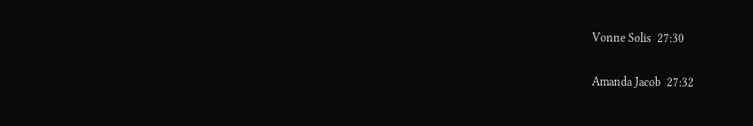Vonne Solis  27:30

Amanda Jacob  27:32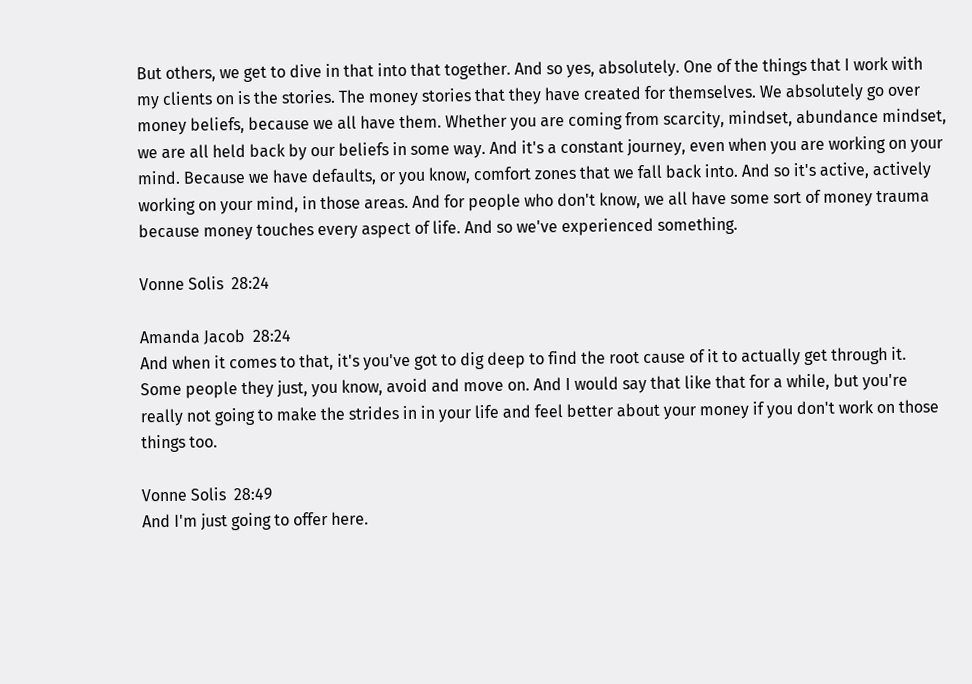But others, we get to dive in that into that together. And so yes, absolutely. One of the things that I work with my clients on is the stories. The money stories that they have created for themselves. We absolutely go over money beliefs, because we all have them. Whether you are coming from scarcity, mindset, abundance mindset, we are all held back by our beliefs in some way. And it's a constant journey, even when you are working on your mind. Because we have defaults, or you know, comfort zones that we fall back into. And so it's active, actively working on your mind, in those areas. And for people who don't know, we all have some sort of money trauma because money touches every aspect of life. And so we've experienced something.

Vonne Solis  28:24

Amanda Jacob  28:24
And when it comes to that, it's you've got to dig deep to find the root cause of it to actually get through it. Some people they just, you know, avoid and move on. And I would say that like that for a while, but you're really not going to make the strides in in your life and feel better about your money if you don't work on those things too.

Vonne Solis  28:49
And I'm just going to offer here.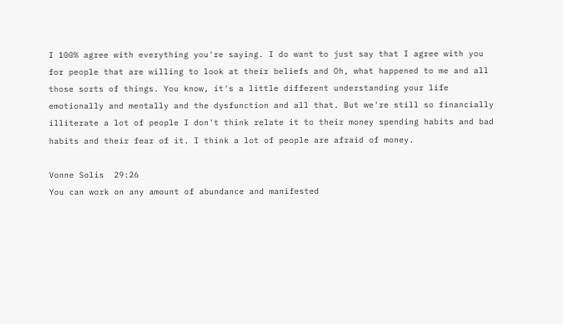I 100% agree with everything you're saying. I do want to just say that I agree with you for people that are willing to look at their beliefs and Oh, what happened to me and all those sorts of things. You know, it's a little different understanding your life emotionally and mentally and the dysfunction and all that. But we're still so financially illiterate a lot of people I don't think relate it to their money spending habits and bad habits and their fear of it. I think a lot of people are afraid of money.

Vonne Solis  29:26
You can work on any amount of abundance and manifested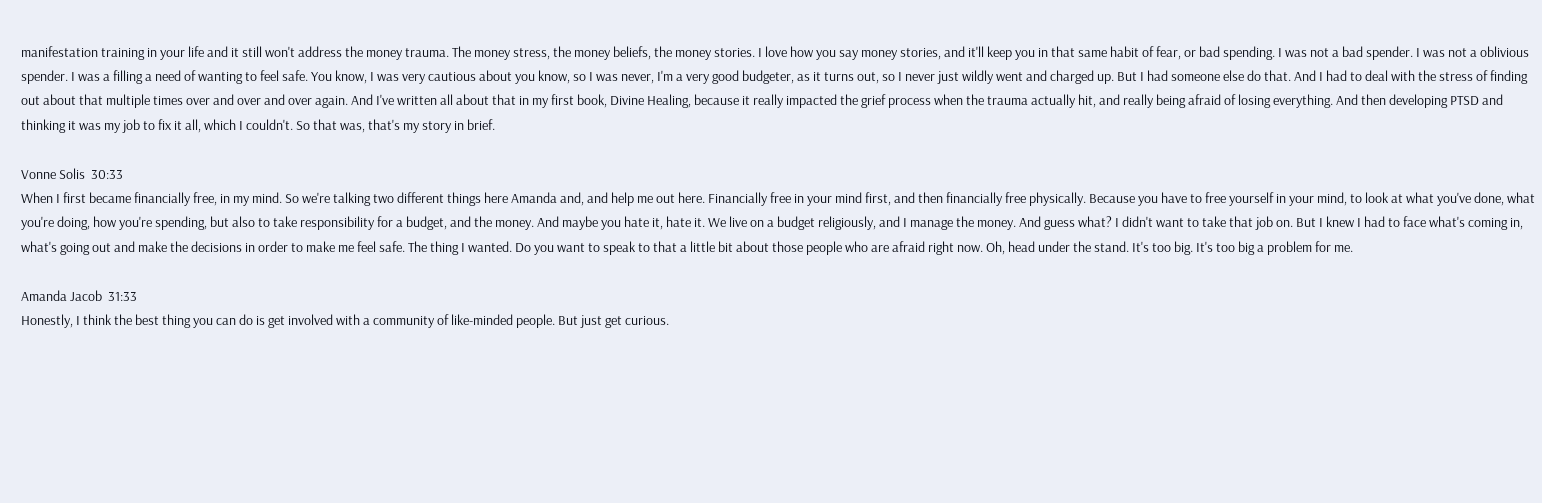manifestation training in your life and it still won't address the money trauma. The money stress, the money beliefs, the money stories. I love how you say money stories, and it'll keep you in that same habit of fear, or bad spending. I was not a bad spender. I was not a oblivious spender. I was a filling a need of wanting to feel safe. You know, I was very cautious about you know, so I was never, I'm a very good budgeter, as it turns out, so I never just wildly went and charged up. But I had someone else do that. And I had to deal with the stress of finding out about that multiple times over and over and over again. And I've written all about that in my first book, Divine Healing, because it really impacted the grief process when the trauma actually hit, and really being afraid of losing everything. And then developing PTSD and thinking it was my job to fix it all, which I couldn't. So that was, that's my story in brief.

Vonne Solis  30:33
When I first became financially free, in my mind. So we're talking two different things here Amanda and, and help me out here. Financially free in your mind first, and then financially free physically. Because you have to free yourself in your mind, to look at what you've done, what you're doing, how you're spending, but also to take responsibility for a budget, and the money. And maybe you hate it, hate it. We live on a budget religiously, and I manage the money. And guess what? I didn't want to take that job on. But I knew I had to face what's coming in, what's going out and make the decisions in order to make me feel safe. The thing I wanted. Do you want to speak to that a little bit about those people who are afraid right now. Oh, head under the stand. It's too big. It's too big a problem for me.

Amanda Jacob  31:33
Honestly, I think the best thing you can do is get involved with a community of like-minded people. But just get curious.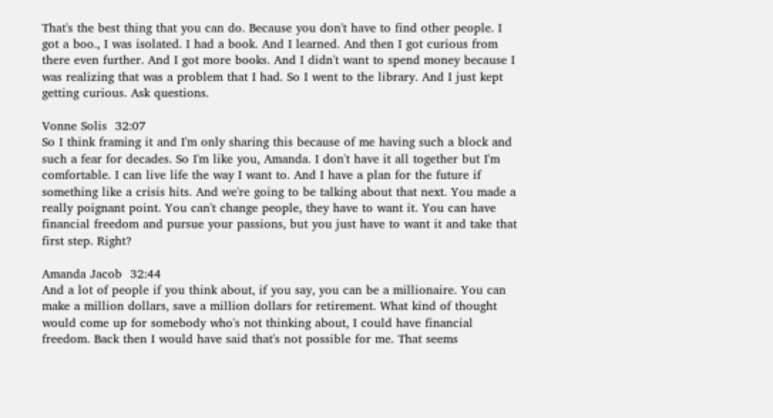That's the best thing that you can do. Because you don't have to find other people. I got a boo., I was isolated. I had a book. And I learned. And then I got curious from there even further. And I got more books. And I didn't want to spend money because I was realizing that was a problem that I had. So I went to the library. And I just kept getting curious. Ask questions.

Vonne Solis  32:07
So I think framing it and I'm only sharing this because of me having such a block and such a fear for decades. So I'm like you, Amanda. I don't have it all together but I'm comfortable. I can live life the way I want to. And I have a plan for the future if something like a crisis hits. And we're going to be talking about that next. You made a really poignant point. You can't change people, they have to want it. You can have financial freedom and pursue your passions, but you just have to want it and take that first step. Right?

Amanda Jacob  32:44
And a lot of people if you think about, if you say, you can be a millionaire. You can make a million dollars, save a million dollars for retirement. What kind of thought would come up for somebody who's not thinking about, I could have financial freedom. Back then I would have said that's not possible for me. That seems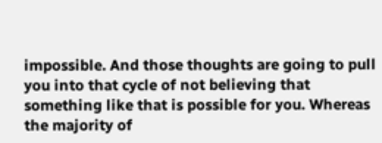impossible. And those thoughts are going to pull you into that cycle of not believing that something like that is possible for you. Whereas the majority of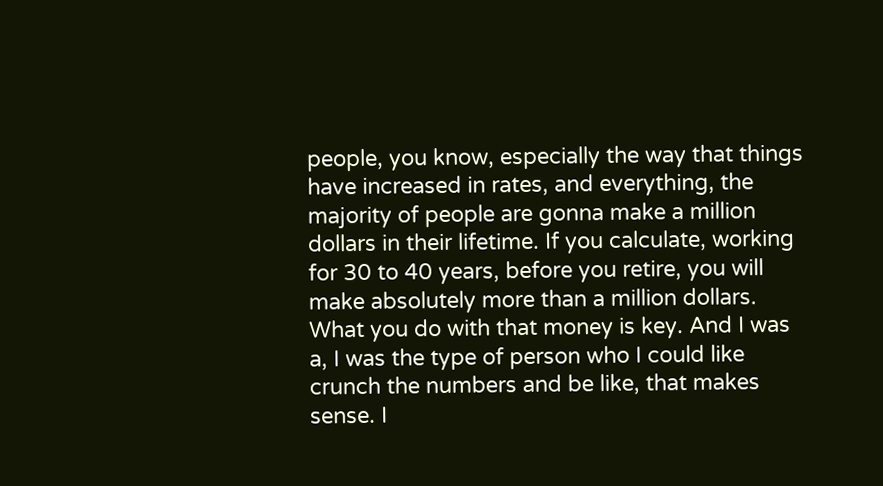people, you know, especially the way that things have increased in rates, and everything, the majority of people are gonna make a million dollars in their lifetime. If you calculate, working for 30 to 40 years, before you retire, you will make absolutely more than a million dollars. What you do with that money is key. And I was a, I was the type of person who I could like crunch the numbers and be like, that makes sense. I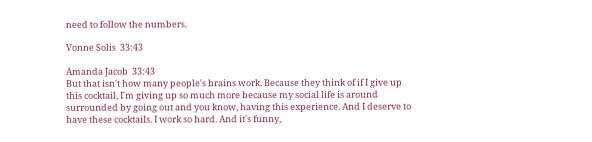need to follow the numbers.

Vonne Solis  33:43

Amanda Jacob  33:43
But that isn't how many people's brains work. Because they think of if I give up this cocktail, I'm giving up so much more because my social life is around surrounded by going out and you know, having this experience. And I deserve to have these cocktails. I work so hard. And it's funny,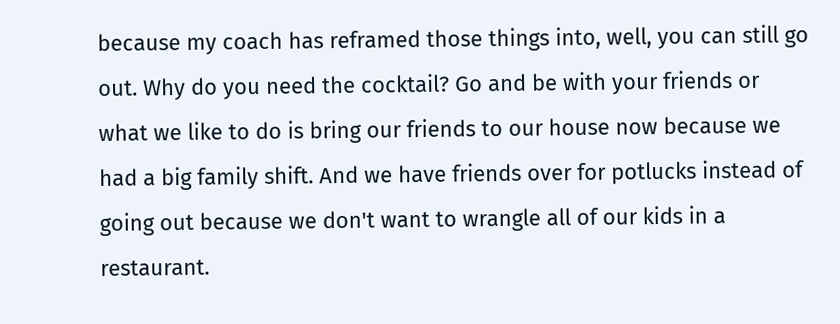because my coach has reframed those things into, well, you can still go out. Why do you need the cocktail? Go and be with your friends or what we like to do is bring our friends to our house now because we had a big family shift. And we have friends over for potlucks instead of going out because we don't want to wrangle all of our kids in a restaurant.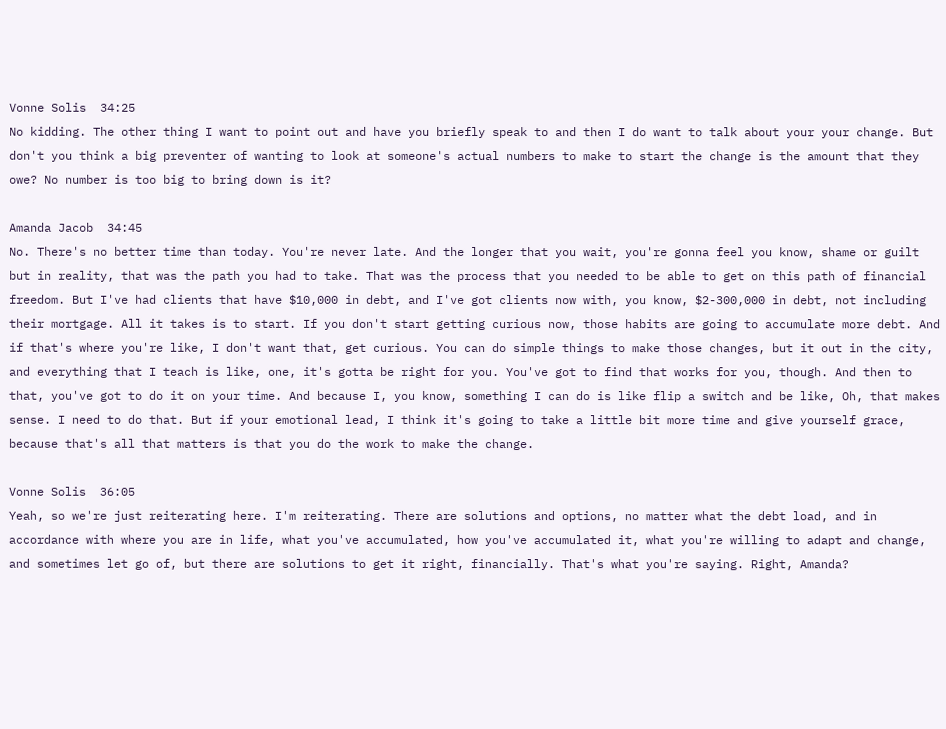Vonne Solis  34:25
No kidding. The other thing I want to point out and have you briefly speak to and then I do want to talk about your your change. But don't you think a big preventer of wanting to look at someone's actual numbers to make to start the change is the amount that they owe? No number is too big to bring down is it?

Amanda Jacob  34:45
No. There's no better time than today. You're never late. And the longer that you wait, you're gonna feel you know, shame or guilt but in reality, that was the path you had to take. That was the process that you needed to be able to get on this path of financial freedom. But I've had clients that have $10,000 in debt, and I've got clients now with, you know, $2-300,000 in debt, not including their mortgage. All it takes is to start. If you don't start getting curious now, those habits are going to accumulate more debt. And if that's where you're like, I don't want that, get curious. You can do simple things to make those changes, but it out in the city, and everything that I teach is like, one, it's gotta be right for you. You've got to find that works for you, though. And then to that, you've got to do it on your time. And because I, you know, something I can do is like flip a switch and be like, Oh, that makes sense. I need to do that. But if your emotional lead, I think it's going to take a little bit more time and give yourself grace, because that's all that matters is that you do the work to make the change.

Vonne Solis  36:05
Yeah, so we're just reiterating here. I'm reiterating. There are solutions and options, no matter what the debt load, and in accordance with where you are in life, what you've accumulated, how you've accumulated it, what you're willing to adapt and change, and sometimes let go of, but there are solutions to get it right, financially. That's what you're saying. Right, Amanda?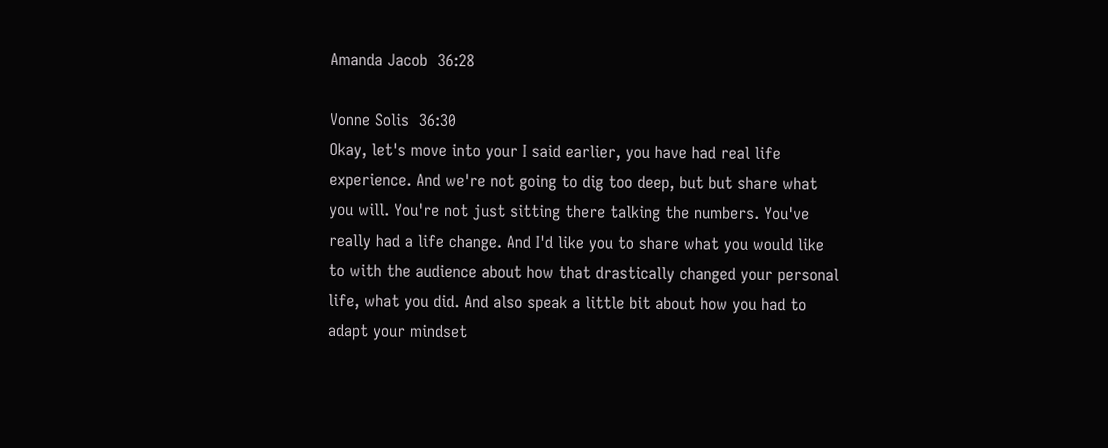Amanda Jacob  36:28

Vonne Solis  36:30
Okay, let's move into your I said earlier, you have had real life experience. And we're not going to dig too deep, but but share what you will. You're not just sitting there talking the numbers. You've really had a life change. And I'd like you to share what you would like to with the audience about how that drastically changed your personal life, what you did. And also speak a little bit about how you had to adapt your mindset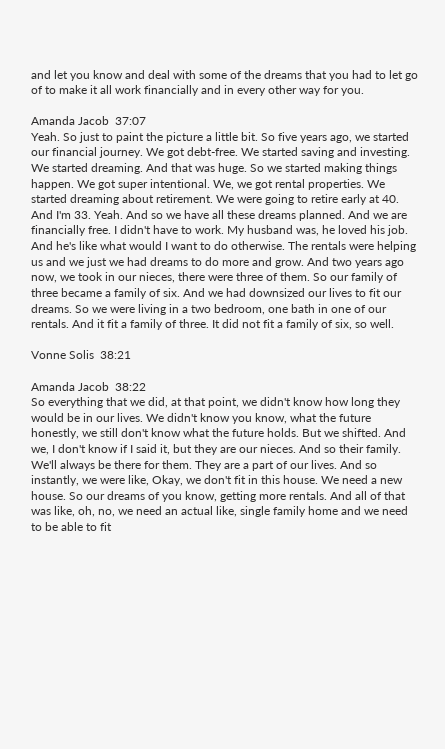and let you know and deal with some of the dreams that you had to let go of to make it all work financially and in every other way for you.

Amanda Jacob  37:07
Yeah. So just to paint the picture a little bit. So five years ago, we started our financial journey. We got debt-free. We started saving and investing. We started dreaming. And that was huge. So we started making things happen. We got super intentional. We, we got rental properties. We started dreaming about retirement. We were going to retire early at 40. And I'm 33. Yeah. And so we have all these dreams planned. And we are financially free. I didn't have to work. My husband was, he loved his job. And he's like what would I want to do otherwise. The rentals were helping us and we just we had dreams to do more and grow. And two years ago now, we took in our nieces, there were three of them. So our family of three became a family of six. And we had downsized our lives to fit our dreams. So we were living in a two bedroom, one bath in one of our rentals. And it fit a family of three. It did not fit a family of six, so well.

Vonne Solis  38:21

Amanda Jacob  38:22
So everything that we did, at that point, we didn't know how long they would be in our lives. We didn't know you know, what the future honestly, we still don't know what the future holds. But we shifted. And we, I don't know if I said it, but they are our nieces. And so their family. We'll always be there for them. They are a part of our lives. And so instantly, we were like, Okay, we don't fit in this house. We need a new house. So our dreams of you know, getting more rentals. And all of that was like, oh, no, we need an actual like, single family home and we need to be able to fit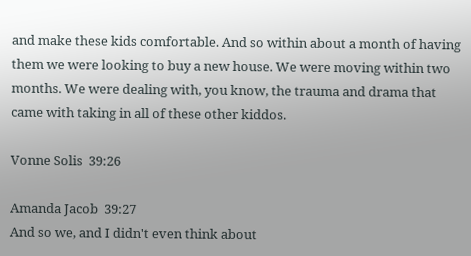and make these kids comfortable. And so within about a month of having them we were looking to buy a new house. We were moving within two months. We were dealing with, you know, the trauma and drama that came with taking in all of these other kiddos.

Vonne Solis  39:26

Amanda Jacob  39:27
And so we, and I didn't even think about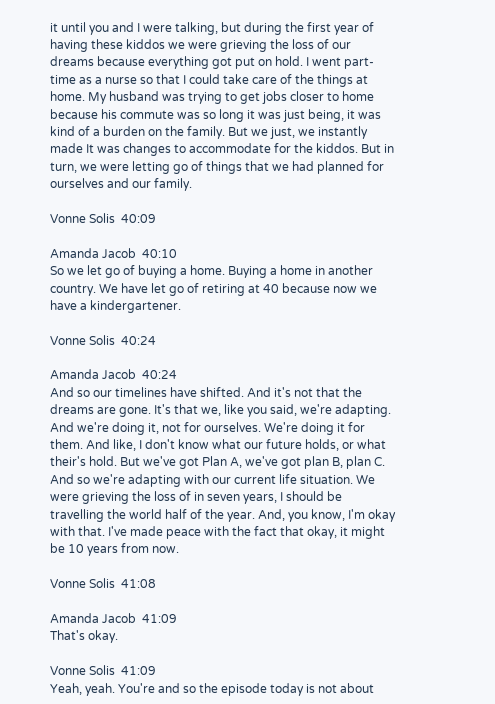it until you and I were talking, but during the first year of having these kiddos we were grieving the loss of our dreams because everything got put on hold. I went part-time as a nurse so that I could take care of the things at home. My husband was trying to get jobs closer to home because his commute was so long it was just being, it was kind of a burden on the family. But we just, we instantly made It was changes to accommodate for the kiddos. But in turn, we were letting go of things that we had planned for ourselves and our family.

Vonne Solis  40:09

Amanda Jacob  40:10
So we let go of buying a home. Buying a home in another country. We have let go of retiring at 40 because now we have a kindergartener.

Vonne Solis  40:24

Amanda Jacob  40:24
And so our timelines have shifted. And it's not that the dreams are gone. It's that we, like you said, we're adapting. And we're doing it, not for ourselves. We're doing it for them. And like, I don't know what our future holds, or what their's hold. But we've got Plan A, we've got plan B, plan C. And so we're adapting with our current life situation. We were grieving the loss of in seven years, I should be travelling the world half of the year. And, you know, I'm okay with that. I've made peace with the fact that okay, it might be 10 years from now.

Vonne Solis  41:08

Amanda Jacob  41:09
That's okay.

Vonne Solis  41:09
Yeah, yeah. You're and so the episode today is not about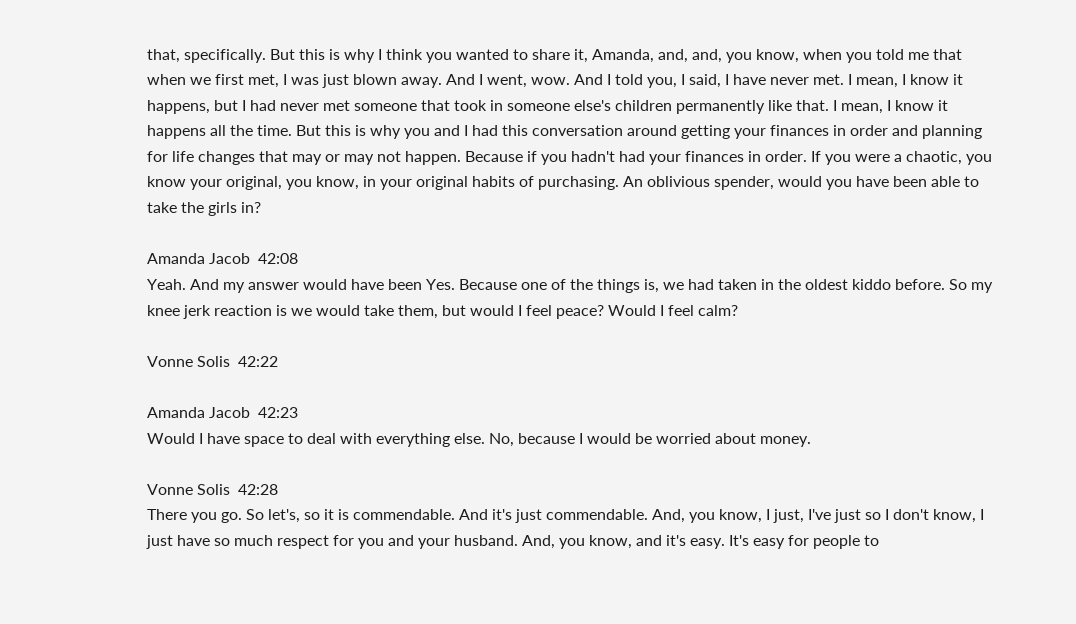that, specifically. But this is why I think you wanted to share it, Amanda, and, and, you know, when you told me that when we first met, I was just blown away. And I went, wow. And I told you, I said, I have never met. I mean, I know it happens, but I had never met someone that took in someone else's children permanently like that. I mean, I know it happens all the time. But this is why you and I had this conversation around getting your finances in order and planning for life changes that may or may not happen. Because if you hadn't had your finances in order. If you were a chaotic, you know your original, you know, in your original habits of purchasing. An oblivious spender, would you have been able to take the girls in?

Amanda Jacob  42:08
Yeah. And my answer would have been Yes. Because one of the things is, we had taken in the oldest kiddo before. So my knee jerk reaction is we would take them, but would I feel peace? Would I feel calm?

Vonne Solis  42:22

Amanda Jacob  42:23
Would I have space to deal with everything else. No, because I would be worried about money.

Vonne Solis  42:28
There you go. So let's, so it is commendable. And it's just commendable. And, you know, I just, I've just so I don't know, I just have so much respect for you and your husband. And, you know, and it's easy. It's easy for people to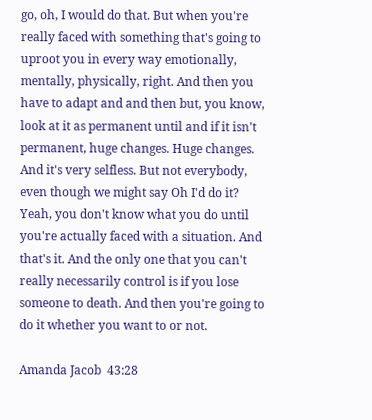go, oh, I would do that. But when you're really faced with something that's going to uproot you in every way emotionally, mentally, physically, right. And then you have to adapt and and then but, you know, look at it as permanent until and if it isn't permanent, huge changes. Huge changes. And it's very selfless. But not everybody, even though we might say Oh I'd do it? Yeah, you don't know what you do until you're actually faced with a situation. And that's it. And the only one that you can't really necessarily control is if you lose someone to death. And then you're going to do it whether you want to or not.

Amanda Jacob  43:28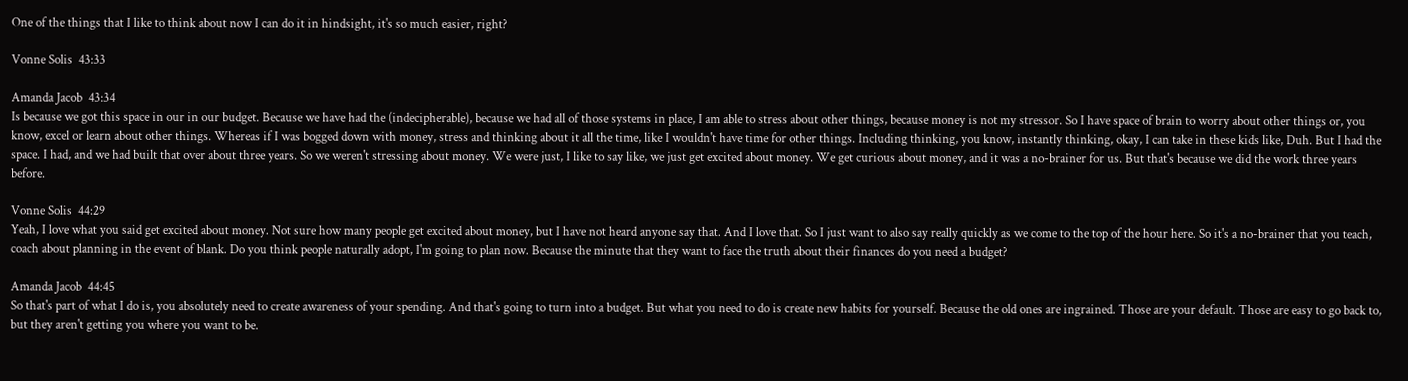One of the things that I like to think about now I can do it in hindsight, it's so much easier, right?

Vonne Solis  43:33

Amanda Jacob  43:34
Is because we got this space in our in our budget. Because we have had the (indecipherable), because we had all of those systems in place, I am able to stress about other things, because money is not my stressor. So I have space of brain to worry about other things or, you know, excel or learn about other things. Whereas if I was bogged down with money, stress and thinking about it all the time, like I wouldn't have time for other things. Including thinking, you know, instantly thinking, okay, I can take in these kids like, Duh. But I had the space. I had, and we had built that over about three years. So we weren't stressing about money. We were just, I like to say like, we just get excited about money. We get curious about money, and it was a no-brainer for us. But that's because we did the work three years before.

Vonne Solis  44:29
Yeah, I love what you said get excited about money. Not sure how many people get excited about money, but I have not heard anyone say that. And I love that. So I just want to also say really quickly as we come to the top of the hour here. So it's a no-brainer that you teach, coach about planning in the event of blank. Do you think people naturally adopt, I'm going to plan now. Because the minute that they want to face the truth about their finances do you need a budget?

Amanda Jacob  44:45
So that's part of what I do is, you absolutely need to create awareness of your spending. And that's going to turn into a budget. But what you need to do is create new habits for yourself. Because the old ones are ingrained. Those are your default. Those are easy to go back to, but they aren't getting you where you want to be.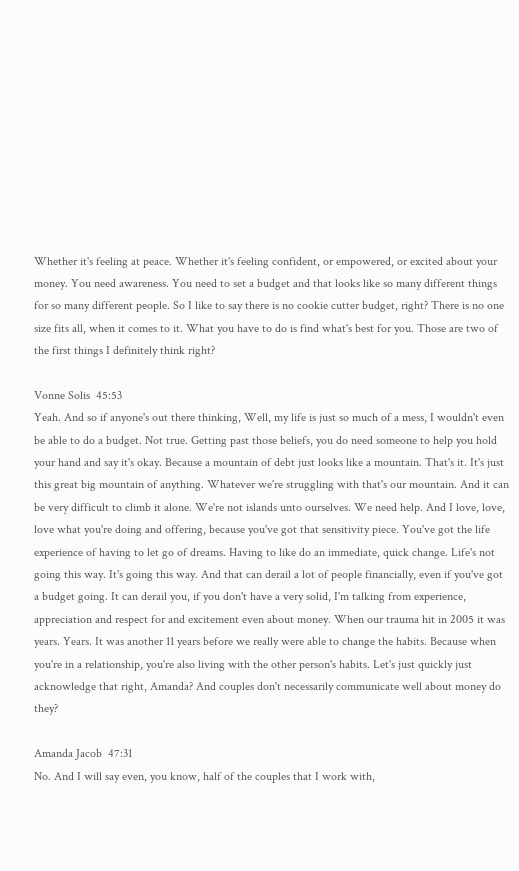Whether it's feeling at peace. Whether it's feeling confident, or empowered, or excited about your money. You need awareness. You need to set a budget and that looks like so many different things for so many different people. So I like to say there is no cookie cutter budget, right? There is no one size fits all, when it comes to it. What you have to do is find what's best for you. Those are two of the first things I definitely think right?

Vonne Solis  45:53
Yeah. And so if anyone's out there thinking, Well, my life is just so much of a mess, I wouldn't even be able to do a budget. Not true. Getting past those beliefs, you do need someone to help you hold your hand and say it's okay. Because a mountain of debt just looks like a mountain. That's it. It's just this great big mountain of anything. Whatever we're struggling with that's our mountain. And it can be very difficult to climb it alone. We're not islands unto ourselves. We need help. And I love, love, love what you're doing and offering, because you've got that sensitivity piece. You've got the life experience of having to let go of dreams. Having to like do an immediate, quick change. Life's not going this way. It's going this way. And that can derail a lot of people financially, even if you've got a budget going. It can derail you, if you don't have a very solid, I'm talking from experience, appreciation and respect for and excitement even about money. When our trauma hit in 2005 it was years. Years. It was another 11 years before we really were able to change the habits. Because when you're in a relationship, you're also living with the other person's habits. Let's just quickly just acknowledge that right, Amanda? And couples don't necessarily communicate well about money do they?

Amanda Jacob  47:31
No. And I will say even, you know, half of the couples that I work with,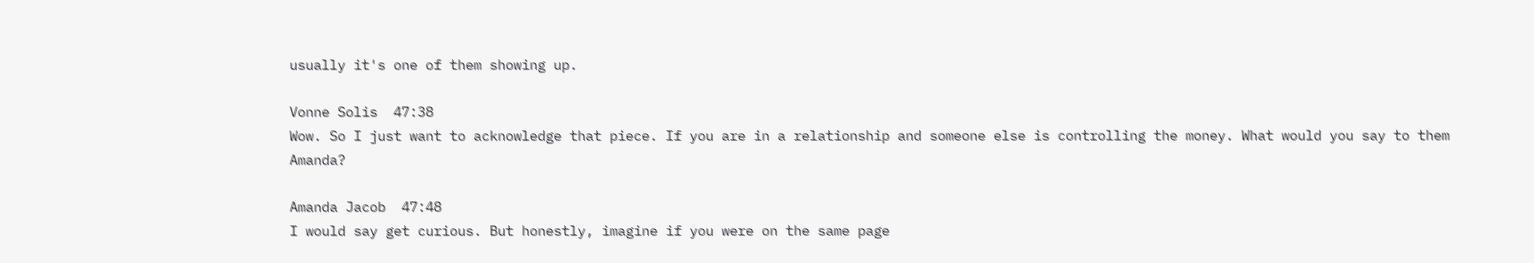usually it's one of them showing up.

Vonne Solis  47:38
Wow. So I just want to acknowledge that piece. If you are in a relationship and someone else is controlling the money. What would you say to them Amanda?

Amanda Jacob  47:48
I would say get curious. But honestly, imagine if you were on the same page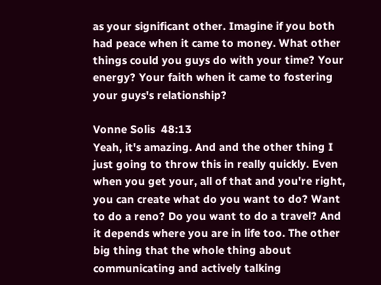as your significant other. Imagine if you both had peace when it came to money. What other things could you guys do with your time? Your energy? Your faith when it came to fostering your guys's relationship?

Vonne Solis  48:13
Yeah, it's amazing. And and the other thing I just going to throw this in really quickly. Even when you get your, all of that and you're right, you can create what do you want to do? Want to do a reno? Do you want to do a travel? And it depends where you are in life too. The other big thing that the whole thing about communicating and actively talking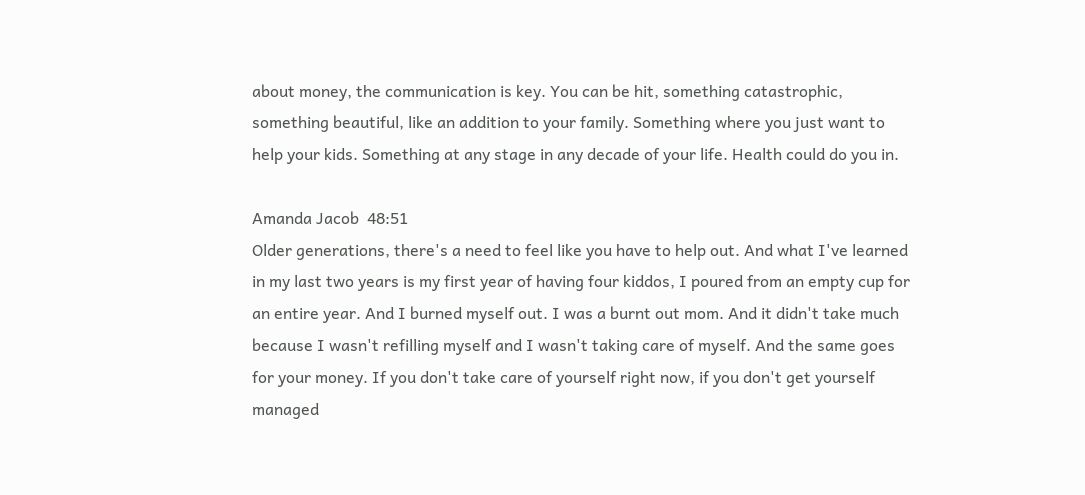about money, the communication is key. You can be hit, something catastrophic, something beautiful, like an addition to your family. Something where you just want to help your kids. Something at any stage in any decade of your life. Health could do you in.

Amanda Jacob  48:51
Older generations, there's a need to feel like you have to help out. And what I've learned in my last two years is my first year of having four kiddos, I poured from an empty cup for an entire year. And I burned myself out. I was a burnt out mom. And it didn't take much because I wasn't refilling myself and I wasn't taking care of myself. And the same goes for your money. If you don't take care of yourself right now, if you don't get yourself managed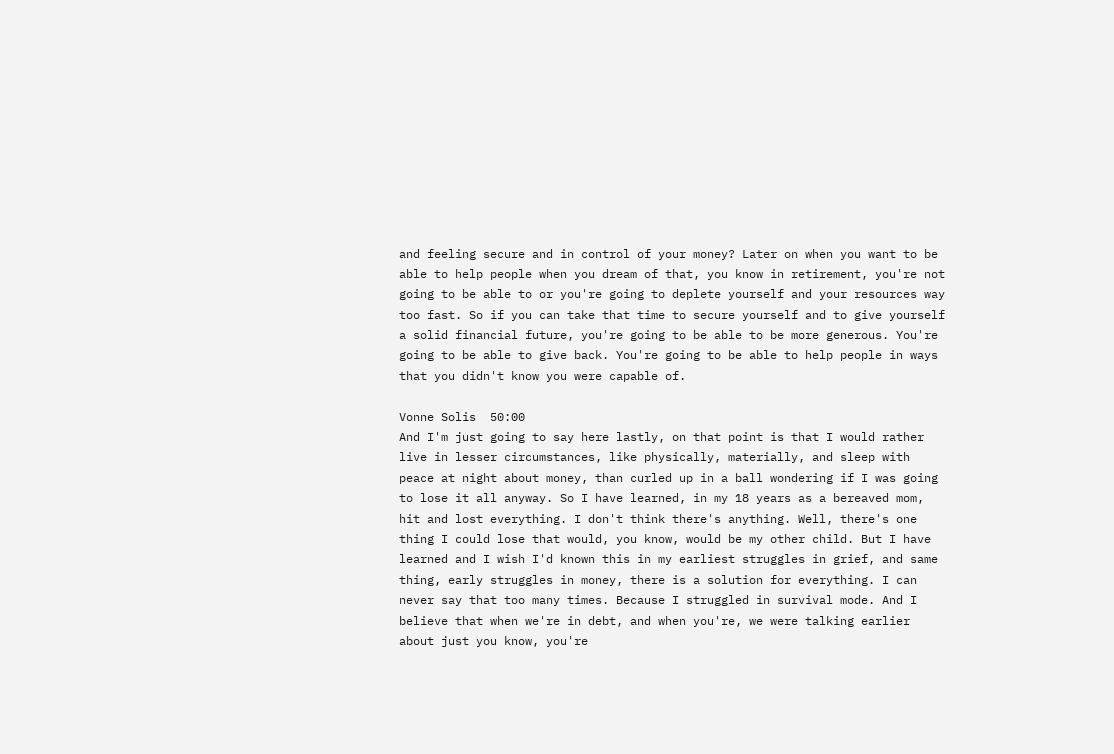and feeling secure and in control of your money? Later on when you want to be able to help people when you dream of that, you know in retirement, you're not going to be able to or you're going to deplete yourself and your resources way too fast. So if you can take that time to secure yourself and to give yourself a solid financial future, you're going to be able to be more generous. You're going to be able to give back. You're going to be able to help people in ways that you didn't know you were capable of.

Vonne Solis  50:00
And I'm just going to say here lastly, on that point is that I would rather live in lesser circumstances, like physically, materially, and sleep with peace at night about money, than curled up in a ball wondering if I was going to lose it all anyway. So I have learned, in my 18 years as a bereaved mom, hit and lost everything. I don't think there's anything. Well, there's one thing I could lose that would, you know, would be my other child. But I have learned and I wish I'd known this in my earliest struggles in grief, and same thing, early struggles in money, there is a solution for everything. I can never say that too many times. Because I struggled in survival mode. And I believe that when we're in debt, and when you're, we were talking earlier about just you know, you're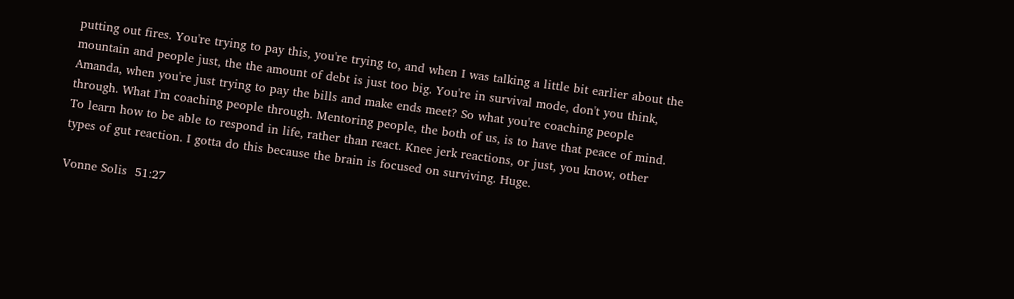putting out fires. You're trying to pay this, you're trying to, and when I was talking a little bit earlier about the mountain and people just, the the amount of debt is just too big. You're in survival mode, don't you think, Amanda, when you're just trying to pay the bills and make ends meet? So what you're coaching people through. What I'm coaching people through. Mentoring people, the both of us, is to have that peace of mind. To learn how to be able to respond in life, rather than react. Knee jerk reactions, or just, you know, other types of gut reaction. I gotta do this because the brain is focused on surviving. Huge.

Vonne Solis  51:27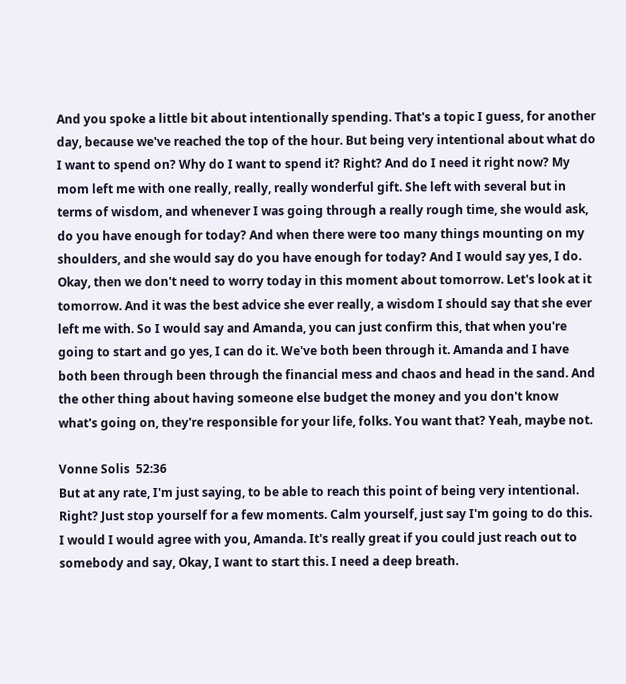And you spoke a little bit about intentionally spending. That's a topic I guess, for another day, because we've reached the top of the hour. But being very intentional about what do I want to spend on? Why do I want to spend it? Right? And do I need it right now? My mom left me with one really, really, really wonderful gift. She left with several but in terms of wisdom, and whenever I was going through a really rough time, she would ask, do you have enough for today? And when there were too many things mounting on my shoulders, and she would say do you have enough for today? And I would say yes, I do. Okay, then we don't need to worry today in this moment about tomorrow. Let's look at it tomorrow. And it was the best advice she ever really, a wisdom I should say that she ever left me with. So I would say and Amanda, you can just confirm this, that when you're going to start and go yes, I can do it. We've both been through it. Amanda and I have both been through been through the financial mess and chaos and head in the sand. And the other thing about having someone else budget the money and you don't know what's going on, they're responsible for your life, folks. You want that? Yeah, maybe not.

Vonne Solis  52:36
But at any rate, I'm just saying, to be able to reach this point of being very intentional. Right? Just stop yourself for a few moments. Calm yourself, just say I'm going to do this. I would I would agree with you, Amanda. It's really great if you could just reach out to somebody and say, Okay, I want to start this. I need a deep breath.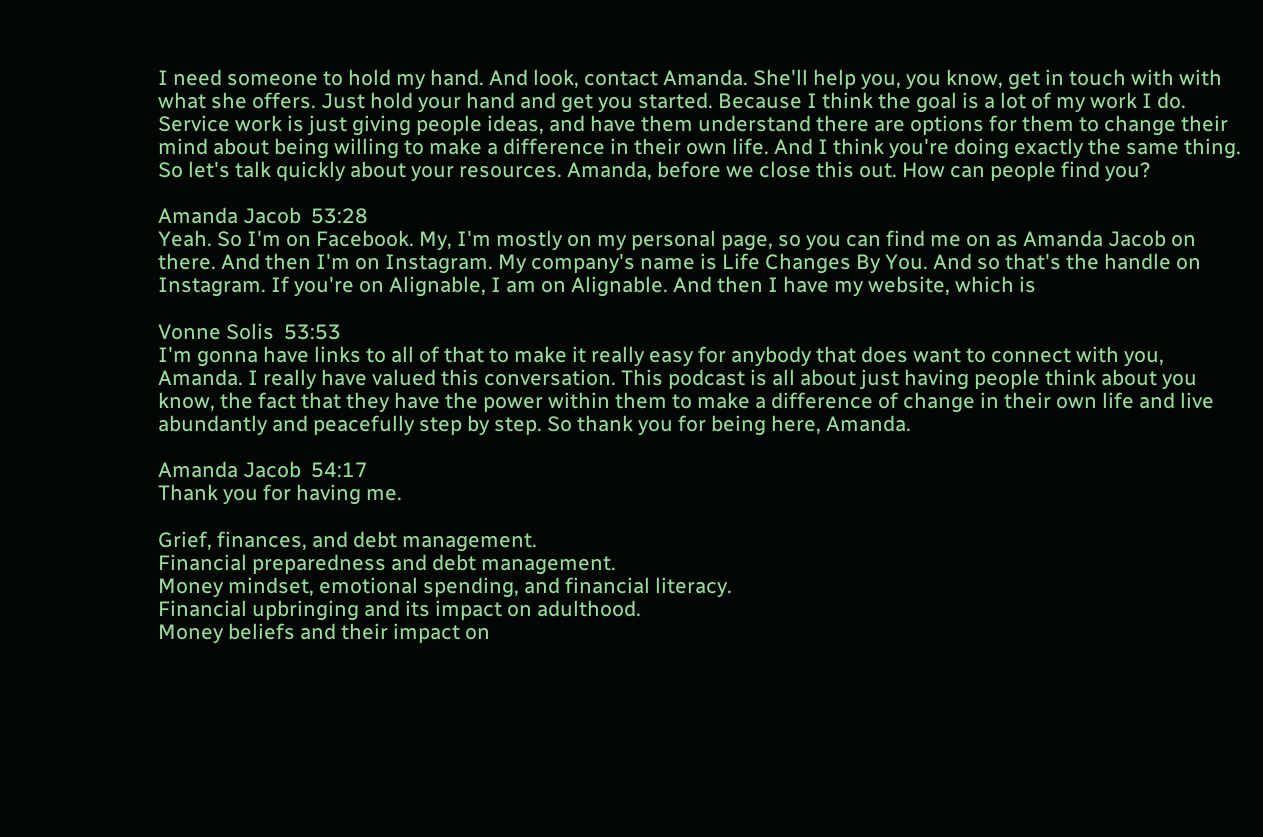I need someone to hold my hand. And look, contact Amanda. She'll help you, you know, get in touch with with what she offers. Just hold your hand and get you started. Because I think the goal is a lot of my work I do. Service work is just giving people ideas, and have them understand there are options for them to change their mind about being willing to make a difference in their own life. And I think you're doing exactly the same thing. So let's talk quickly about your resources. Amanda, before we close this out. How can people find you?

Amanda Jacob  53:28
Yeah. So I'm on Facebook. My, I'm mostly on my personal page, so you can find me on as Amanda Jacob on there. And then I'm on Instagram. My company's name is Life Changes By You. And so that's the handle on Instagram. If you're on Alignable, I am on Alignable. And then I have my website, which is

Vonne Solis  53:53
I'm gonna have links to all of that to make it really easy for anybody that does want to connect with you, Amanda. I really have valued this conversation. This podcast is all about just having people think about you know, the fact that they have the power within them to make a difference of change in their own life and live abundantly and peacefully step by step. So thank you for being here, Amanda.

Amanda Jacob  54:17
Thank you for having me.

Grief, finances, and debt management.
Financial preparedness and debt management.
Money mindset, emotional spending, and financial literacy.
Financial upbringing and its impact on adulthood.
Money beliefs and their impact on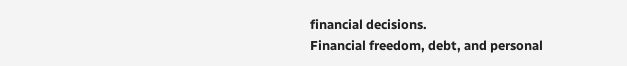financial decisions.
Financial freedom, debt, and personal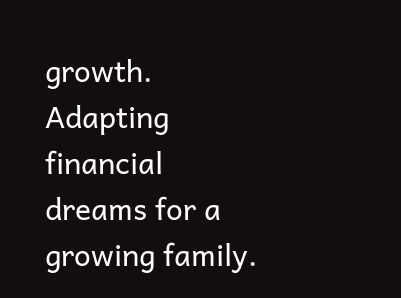growth.
Adapting financial dreams for a growing family.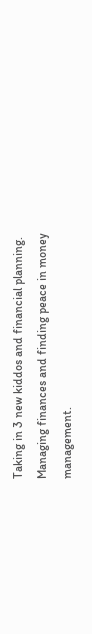Taking in 3 new kiddos and financial planning.
Managing finances and finding peace in money management.